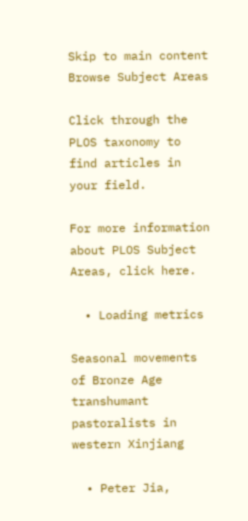Skip to main content
Browse Subject Areas

Click through the PLOS taxonomy to find articles in your field.

For more information about PLOS Subject Areas, click here.

  • Loading metrics

Seasonal movements of Bronze Age transhumant pastoralists in western Xinjiang

  • Peter Jia,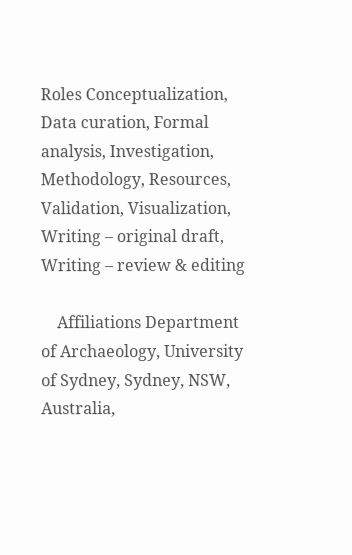Roles Conceptualization, Data curation, Formal analysis, Investigation, Methodology, Resources, Validation, Visualization, Writing – original draft, Writing – review & editing

    Affiliations Department of Archaeology, University of Sydney, Sydney, NSW, Australia,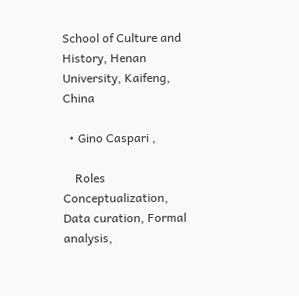School of Culture and History, Henan University, Kaifeng, China

  • Gino Caspari ,

    Roles Conceptualization, Data curation, Formal analysis,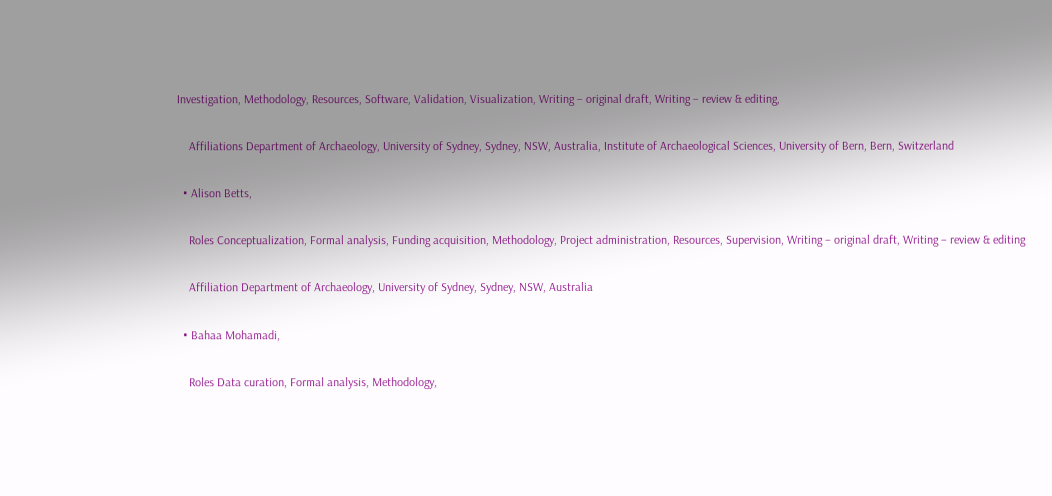Investigation, Methodology, Resources, Software, Validation, Visualization, Writing – original draft, Writing – review & editing,

    Affiliations Department of Archaeology, University of Sydney, Sydney, NSW, Australia, Institute of Archaeological Sciences, University of Bern, Bern, Switzerland

  • Alison Betts,

    Roles Conceptualization, Formal analysis, Funding acquisition, Methodology, Project administration, Resources, Supervision, Writing – original draft, Writing – review & editing

    Affiliation Department of Archaeology, University of Sydney, Sydney, NSW, Australia

  • Bahaa Mohamadi,

    Roles Data curation, Formal analysis, Methodology,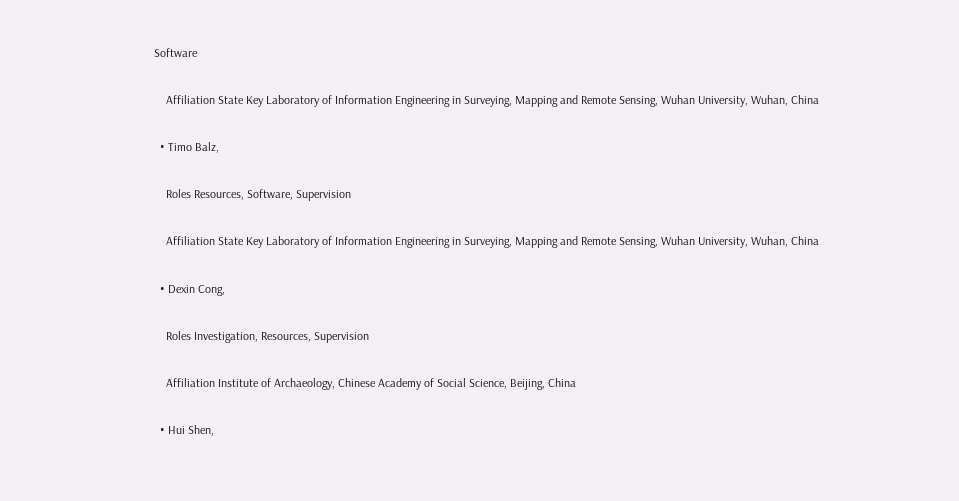Software

    Affiliation State Key Laboratory of Information Engineering in Surveying, Mapping and Remote Sensing, Wuhan University, Wuhan, China

  • Timo Balz,

    Roles Resources, Software, Supervision

    Affiliation State Key Laboratory of Information Engineering in Surveying, Mapping and Remote Sensing, Wuhan University, Wuhan, China

  • Dexin Cong,

    Roles Investigation, Resources, Supervision

    Affiliation Institute of Archaeology, Chinese Academy of Social Science, Beijing, China

  • Hui Shen,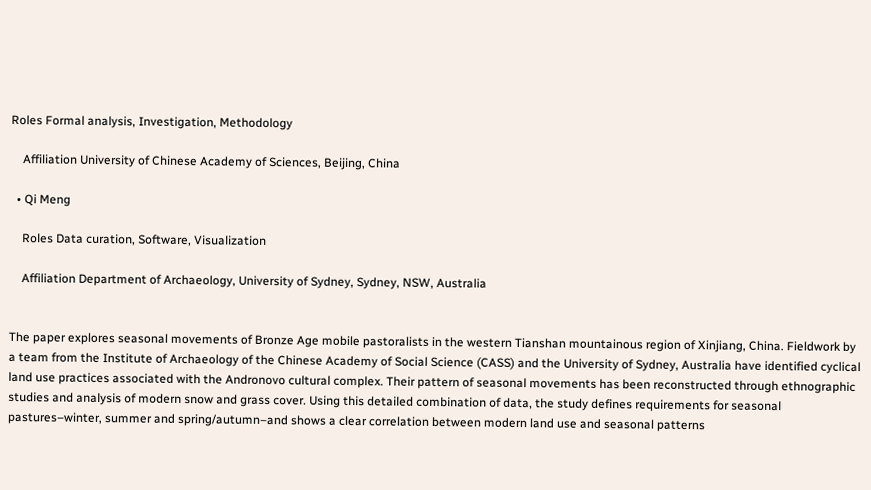Roles Formal analysis, Investigation, Methodology

    Affiliation University of Chinese Academy of Sciences, Beijing, China

  • Qi Meng

    Roles Data curation, Software, Visualization

    Affiliation Department of Archaeology, University of Sydney, Sydney, NSW, Australia


The paper explores seasonal movements of Bronze Age mobile pastoralists in the western Tianshan mountainous region of Xinjiang, China. Fieldwork by a team from the Institute of Archaeology of the Chinese Academy of Social Science (CASS) and the University of Sydney, Australia have identified cyclical land use practices associated with the Andronovo cultural complex. Their pattern of seasonal movements has been reconstructed through ethnographic studies and analysis of modern snow and grass cover. Using this detailed combination of data, the study defines requirements for seasonal pastures–winter, summer and spring/autumn–and shows a clear correlation between modern land use and seasonal patterns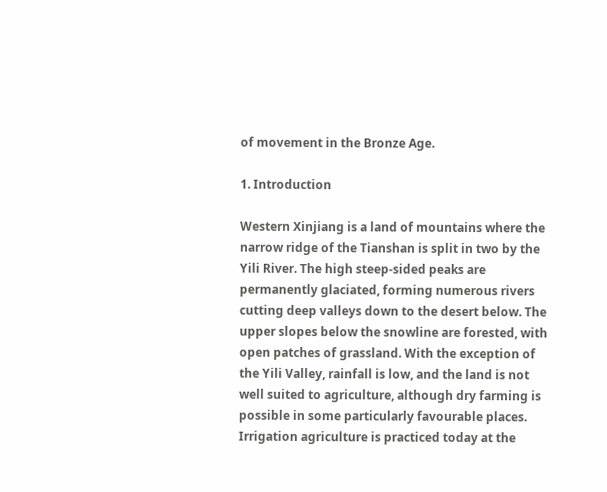of movement in the Bronze Age.

1. Introduction

Western Xinjiang is a land of mountains where the narrow ridge of the Tianshan is split in two by the Yili River. The high steep-sided peaks are permanently glaciated, forming numerous rivers cutting deep valleys down to the desert below. The upper slopes below the snowline are forested, with open patches of grassland. With the exception of the Yili Valley, rainfall is low, and the land is not well suited to agriculture, although dry farming is possible in some particularly favourable places. Irrigation agriculture is practiced today at the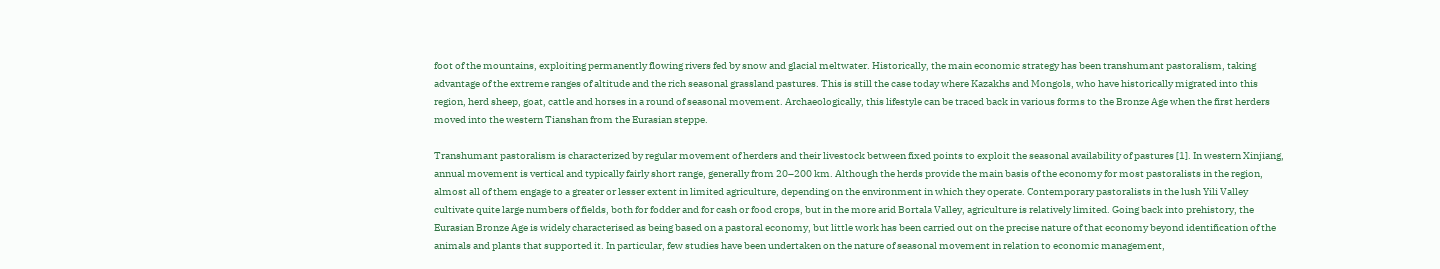foot of the mountains, exploiting permanently flowing rivers fed by snow and glacial meltwater. Historically, the main economic strategy has been transhumant pastoralism, taking advantage of the extreme ranges of altitude and the rich seasonal grassland pastures. This is still the case today where Kazakhs and Mongols, who have historically migrated into this region, herd sheep, goat, cattle and horses in a round of seasonal movement. Archaeologically, this lifestyle can be traced back in various forms to the Bronze Age when the first herders moved into the western Tianshan from the Eurasian steppe.

Transhumant pastoralism is characterized by regular movement of herders and their livestock between fixed points to exploit the seasonal availability of pastures [1]. In western Xinjiang, annual movement is vertical and typically fairly short range, generally from 20–200 km. Although the herds provide the main basis of the economy for most pastoralists in the region, almost all of them engage to a greater or lesser extent in limited agriculture, depending on the environment in which they operate. Contemporary pastoralists in the lush Yili Valley cultivate quite large numbers of fields, both for fodder and for cash or food crops, but in the more arid Bortala Valley, agriculture is relatively limited. Going back into prehistory, the Eurasian Bronze Age is widely characterised as being based on a pastoral economy, but little work has been carried out on the precise nature of that economy beyond identification of the animals and plants that supported it. In particular, few studies have been undertaken on the nature of seasonal movement in relation to economic management,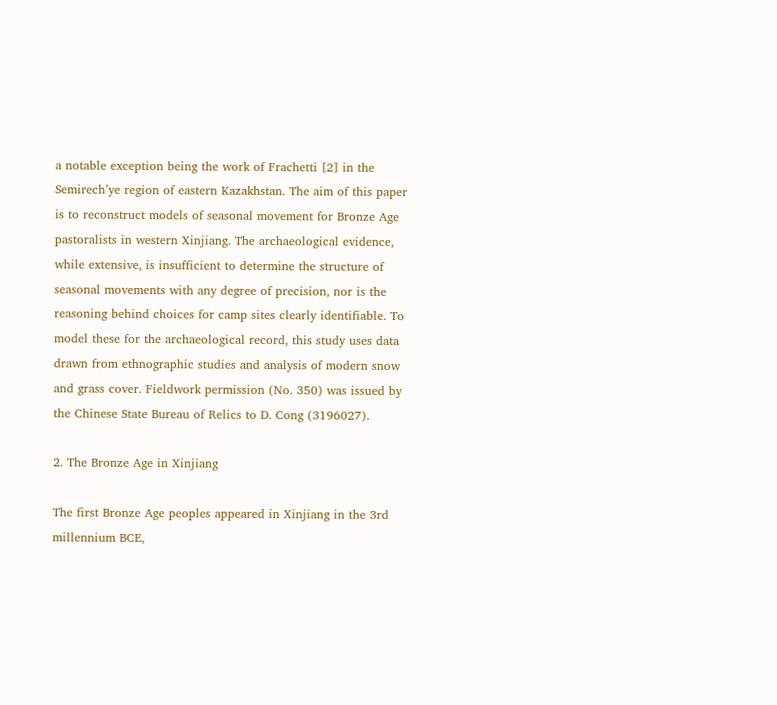a notable exception being the work of Frachetti [2] in the Semirech’ye region of eastern Kazakhstan. The aim of this paper is to reconstruct models of seasonal movement for Bronze Age pastoralists in western Xinjiang. The archaeological evidence, while extensive, is insufficient to determine the structure of seasonal movements with any degree of precision, nor is the reasoning behind choices for camp sites clearly identifiable. To model these for the archaeological record, this study uses data drawn from ethnographic studies and analysis of modern snow and grass cover. Fieldwork permission (No. 350) was issued by the Chinese State Bureau of Relics to D. Cong (3196027).

2. The Bronze Age in Xinjiang

The first Bronze Age peoples appeared in Xinjiang in the 3rd millennium BCE,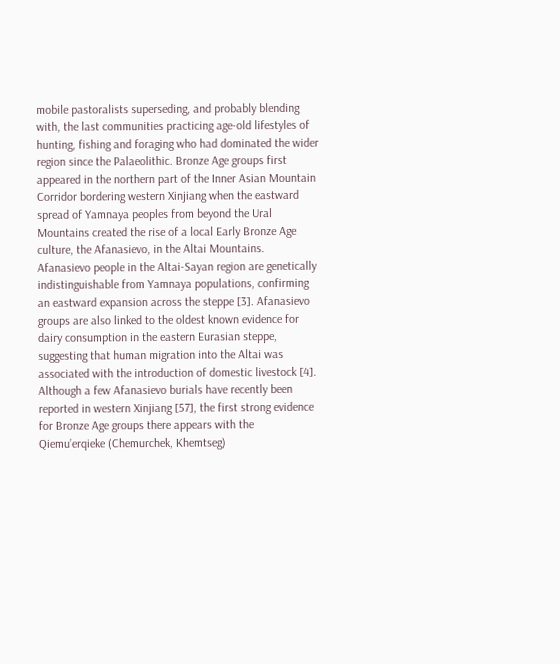mobile pastoralists superseding, and probably blending with, the last communities practicing age-old lifestyles of hunting, fishing and foraging who had dominated the wider region since the Palaeolithic. Bronze Age groups first appeared in the northern part of the Inner Asian Mountain Corridor bordering western Xinjiang when the eastward spread of Yamnaya peoples from beyond the Ural Mountains created the rise of a local Early Bronze Age culture, the Afanasievo, in the Altai Mountains. Afanasievo people in the Altai-Sayan region are genetically indistinguishable from Yamnaya populations, confirming an eastward expansion across the steppe [3]. Afanasievo groups are also linked to the oldest known evidence for dairy consumption in the eastern Eurasian steppe, suggesting that human migration into the Altai was associated with the introduction of domestic livestock [4]. Although a few Afanasievo burials have recently been reported in western Xinjiang [57], the first strong evidence for Bronze Age groups there appears with the Qiemu’erqieke (Chemurchek, Khemtseg)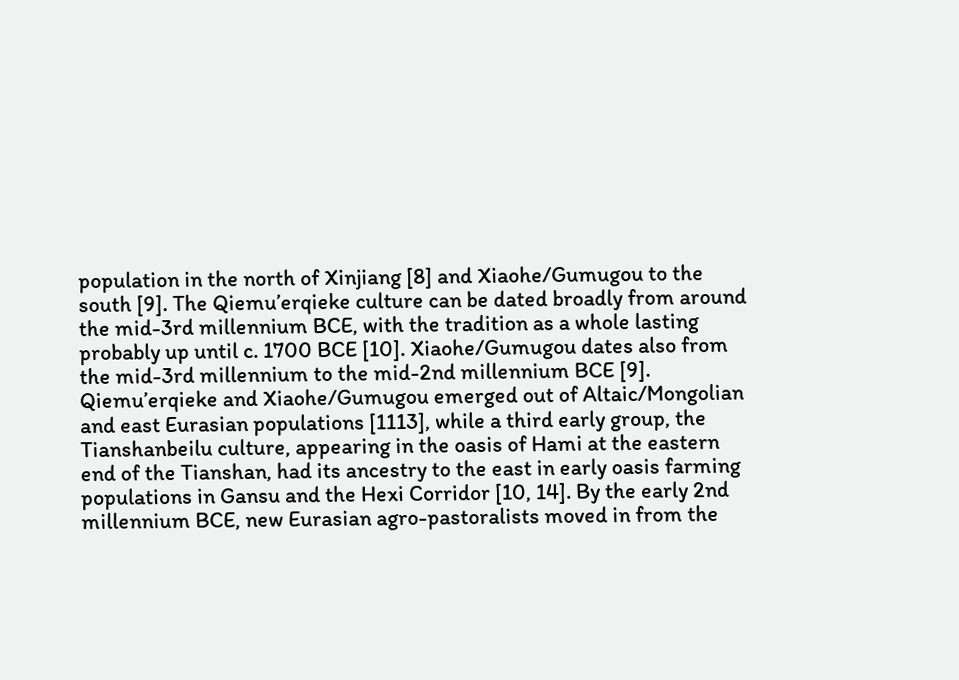population in the north of Xinjiang [8] and Xiaohe/Gumugou to the south [9]. The Qiemu’erqieke culture can be dated broadly from around the mid-3rd millennium BCE, with the tradition as a whole lasting probably up until c. 1700 BCE [10]. Xiaohe/Gumugou dates also from the mid-3rd millennium to the mid-2nd millennium BCE [9]. Qiemu’erqieke and Xiaohe/Gumugou emerged out of Altaic/Mongolian and east Eurasian populations [1113], while a third early group, the Tianshanbeilu culture, appearing in the oasis of Hami at the eastern end of the Tianshan, had its ancestry to the east in early oasis farming populations in Gansu and the Hexi Corridor [10, 14]. By the early 2nd millennium BCE, new Eurasian agro-pastoralists moved in from the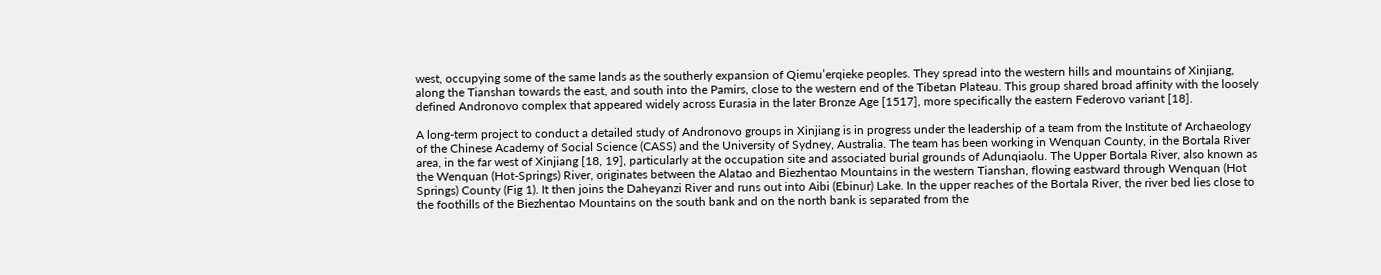west, occupying some of the same lands as the southerly expansion of Qiemu’erqieke peoples. They spread into the western hills and mountains of Xinjiang, along the Tianshan towards the east, and south into the Pamirs, close to the western end of the Tibetan Plateau. This group shared broad affinity with the loosely defined Andronovo complex that appeared widely across Eurasia in the later Bronze Age [1517], more specifically the eastern Federovo variant [18].

A long-term project to conduct a detailed study of Andronovo groups in Xinjiang is in progress under the leadership of a team from the Institute of Archaeology of the Chinese Academy of Social Science (CASS) and the University of Sydney, Australia. The team has been working in Wenquan County, in the Bortala River area, in the far west of Xinjiang [18, 19], particularly at the occupation site and associated burial grounds of Adunqiaolu. The Upper Bortala River, also known as the Wenquan (Hot-Springs) River, originates between the Alatao and Biezhentao Mountains in the western Tianshan, flowing eastward through Wenquan (Hot Springs) County (Fig 1). It then joins the Daheyanzi River and runs out into Aibi (Ebinur) Lake. In the upper reaches of the Bortala River, the river bed lies close to the foothills of the Biezhentao Mountains on the south bank and on the north bank is separated from the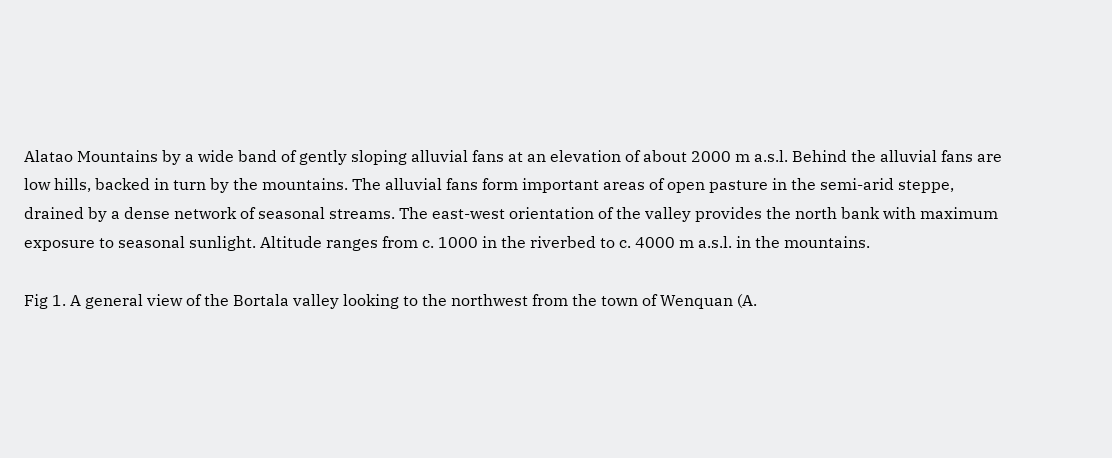Alatao Mountains by a wide band of gently sloping alluvial fans at an elevation of about 2000 m a.s.l. Behind the alluvial fans are low hills, backed in turn by the mountains. The alluvial fans form important areas of open pasture in the semi-arid steppe, drained by a dense network of seasonal streams. The east-west orientation of the valley provides the north bank with maximum exposure to seasonal sunlight. Altitude ranges from c. 1000 in the riverbed to c. 4000 m a.s.l. in the mountains.

Fig 1. A general view of the Bortala valley looking to the northwest from the town of Wenquan (A.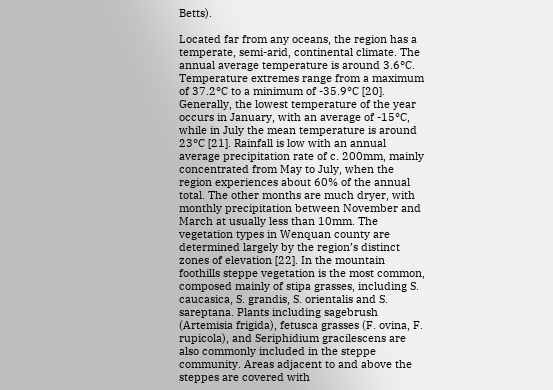Betts).

Located far from any oceans, the region has a temperate, semi-arid, continental climate. The annual average temperature is around 3.6°C. Temperature extremes range from a maximum of 37.2°C to a minimum of -35.9°C [20]. Generally, the lowest temperature of the year occurs in January, with an average of -15°C, while in July the mean temperature is around 23°C [21]. Rainfall is low with an annual average precipitation rate of c. 200mm, mainly concentrated from May to July, when the region experiences about 60% of the annual total. The other months are much dryer, with monthly precipitation between November and March at usually less than 10mm. The vegetation types in Wenquan county are determined largely by the region’s distinct zones of elevation [22]. In the mountain foothills steppe vegetation is the most common, composed mainly of stipa grasses, including S. caucasica, S. grandis, S. orientalis and S. sareptana. Plants including sagebrush (Artemisia frigida), fetusca grasses (F. ovina, F. rupicola), and Seriphidium gracilescens are also commonly included in the steppe community. Areas adjacent to and above the steppes are covered with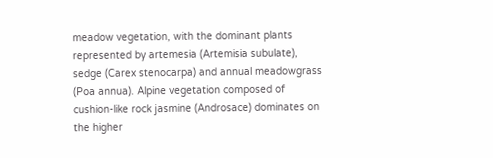meadow vegetation, with the dominant plants represented by artemesia (Artemisia subulate), sedge (Carex stenocarpa) and annual meadowgrass (Poa annua). Alpine vegetation composed of cushion-like rock jasmine (Androsace) dominates on the higher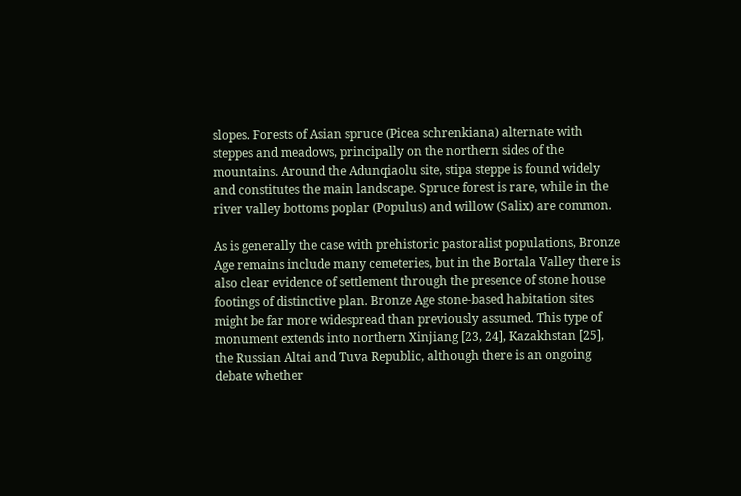slopes. Forests of Asian spruce (Picea schrenkiana) alternate with steppes and meadows, principally on the northern sides of the mountains. Around the Adunqiaolu site, stipa steppe is found widely and constitutes the main landscape. Spruce forest is rare, while in the river valley bottoms poplar (Populus) and willow (Salix) are common.

As is generally the case with prehistoric pastoralist populations, Bronze Age remains include many cemeteries, but in the Bortala Valley there is also clear evidence of settlement through the presence of stone house footings of distinctive plan. Bronze Age stone-based habitation sites might be far more widespread than previously assumed. This type of monument extends into northern Xinjiang [23, 24], Kazakhstan [25], the Russian Altai and Tuva Republic, although there is an ongoing debate whether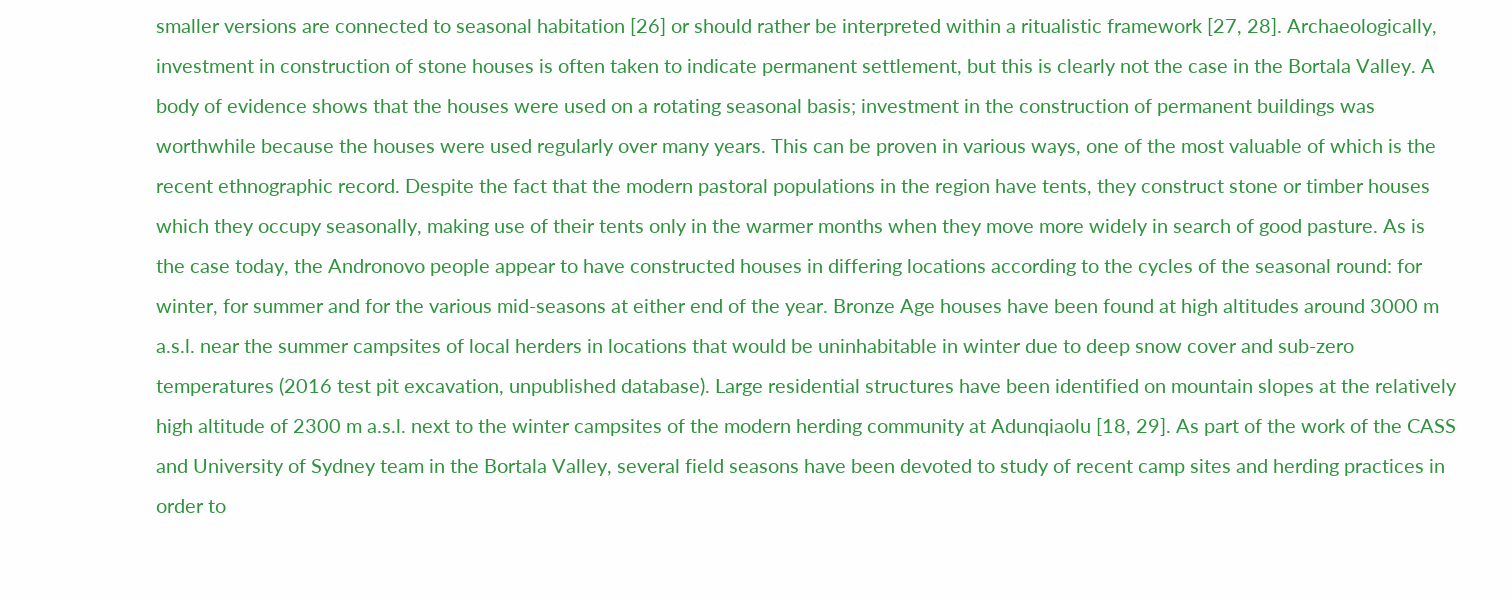smaller versions are connected to seasonal habitation [26] or should rather be interpreted within a ritualistic framework [27, 28]. Archaeologically, investment in construction of stone houses is often taken to indicate permanent settlement, but this is clearly not the case in the Bortala Valley. A body of evidence shows that the houses were used on a rotating seasonal basis; investment in the construction of permanent buildings was worthwhile because the houses were used regularly over many years. This can be proven in various ways, one of the most valuable of which is the recent ethnographic record. Despite the fact that the modern pastoral populations in the region have tents, they construct stone or timber houses which they occupy seasonally, making use of their tents only in the warmer months when they move more widely in search of good pasture. As is the case today, the Andronovo people appear to have constructed houses in differing locations according to the cycles of the seasonal round: for winter, for summer and for the various mid-seasons at either end of the year. Bronze Age houses have been found at high altitudes around 3000 m a.s.l. near the summer campsites of local herders in locations that would be uninhabitable in winter due to deep snow cover and sub-zero temperatures (2016 test pit excavation, unpublished database). Large residential structures have been identified on mountain slopes at the relatively high altitude of 2300 m a.s.l. next to the winter campsites of the modern herding community at Adunqiaolu [18, 29]. As part of the work of the CASS and University of Sydney team in the Bortala Valley, several field seasons have been devoted to study of recent camp sites and herding practices in order to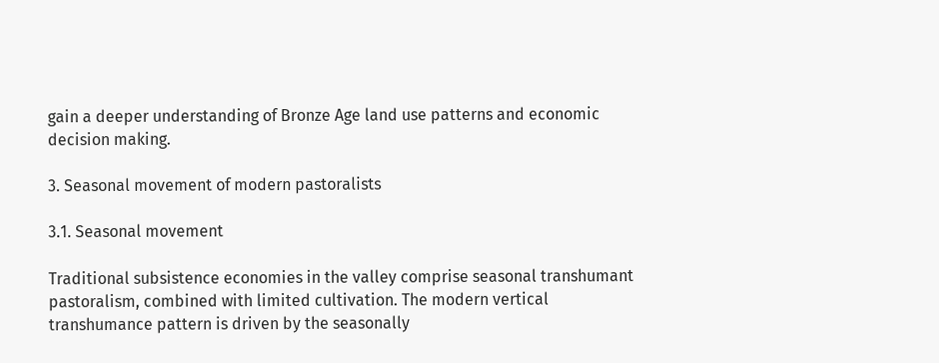gain a deeper understanding of Bronze Age land use patterns and economic decision making.

3. Seasonal movement of modern pastoralists

3.1. Seasonal movement

Traditional subsistence economies in the valley comprise seasonal transhumant pastoralism, combined with limited cultivation. The modern vertical transhumance pattern is driven by the seasonally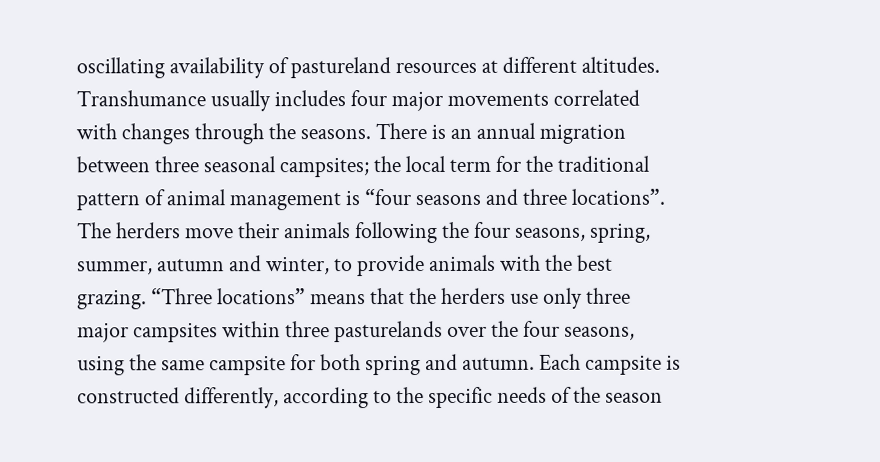oscillating availability of pastureland resources at different altitudes. Transhumance usually includes four major movements correlated with changes through the seasons. There is an annual migration between three seasonal campsites; the local term for the traditional pattern of animal management is “four seasons and three locations”. The herders move their animals following the four seasons, spring, summer, autumn and winter, to provide animals with the best grazing. “Three locations” means that the herders use only three major campsites within three pasturelands over the four seasons, using the same campsite for both spring and autumn. Each campsite is constructed differently, according to the specific needs of the season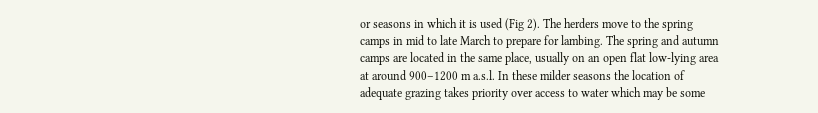or seasons in which it is used (Fig 2). The herders move to the spring camps in mid to late March to prepare for lambing. The spring and autumn camps are located in the same place, usually on an open flat low-lying area at around 900–1200 m a.s.l. In these milder seasons the location of adequate grazing takes priority over access to water which may be some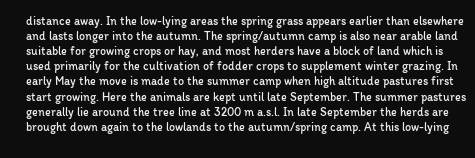distance away. In the low-lying areas the spring grass appears earlier than elsewhere and lasts longer into the autumn. The spring/autumn camp is also near arable land suitable for growing crops or hay, and most herders have a block of land which is used primarily for the cultivation of fodder crops to supplement winter grazing. In early May the move is made to the summer camp when high altitude pastures first start growing. Here the animals are kept until late September. The summer pastures generally lie around the tree line at 3200 m a.s.l. In late September the herds are brought down again to the lowlands to the autumn/spring camp. At this low-lying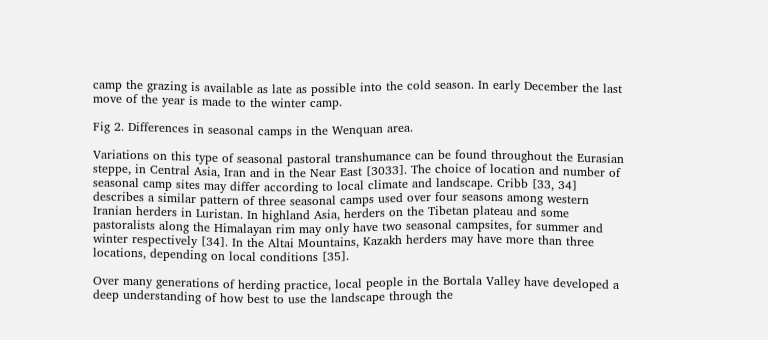camp the grazing is available as late as possible into the cold season. In early December the last move of the year is made to the winter camp.

Fig 2. Differences in seasonal camps in the Wenquan area.

Variations on this type of seasonal pastoral transhumance can be found throughout the Eurasian steppe, in Central Asia, Iran and in the Near East [3033]. The choice of location and number of seasonal camp sites may differ according to local climate and landscape. Cribb [33, 34] describes a similar pattern of three seasonal camps used over four seasons among western Iranian herders in Luristan. In highland Asia, herders on the Tibetan plateau and some pastoralists along the Himalayan rim may only have two seasonal campsites, for summer and winter respectively [34]. In the Altai Mountains, Kazakh herders may have more than three locations, depending on local conditions [35].

Over many generations of herding practice, local people in the Bortala Valley have developed a deep understanding of how best to use the landscape through the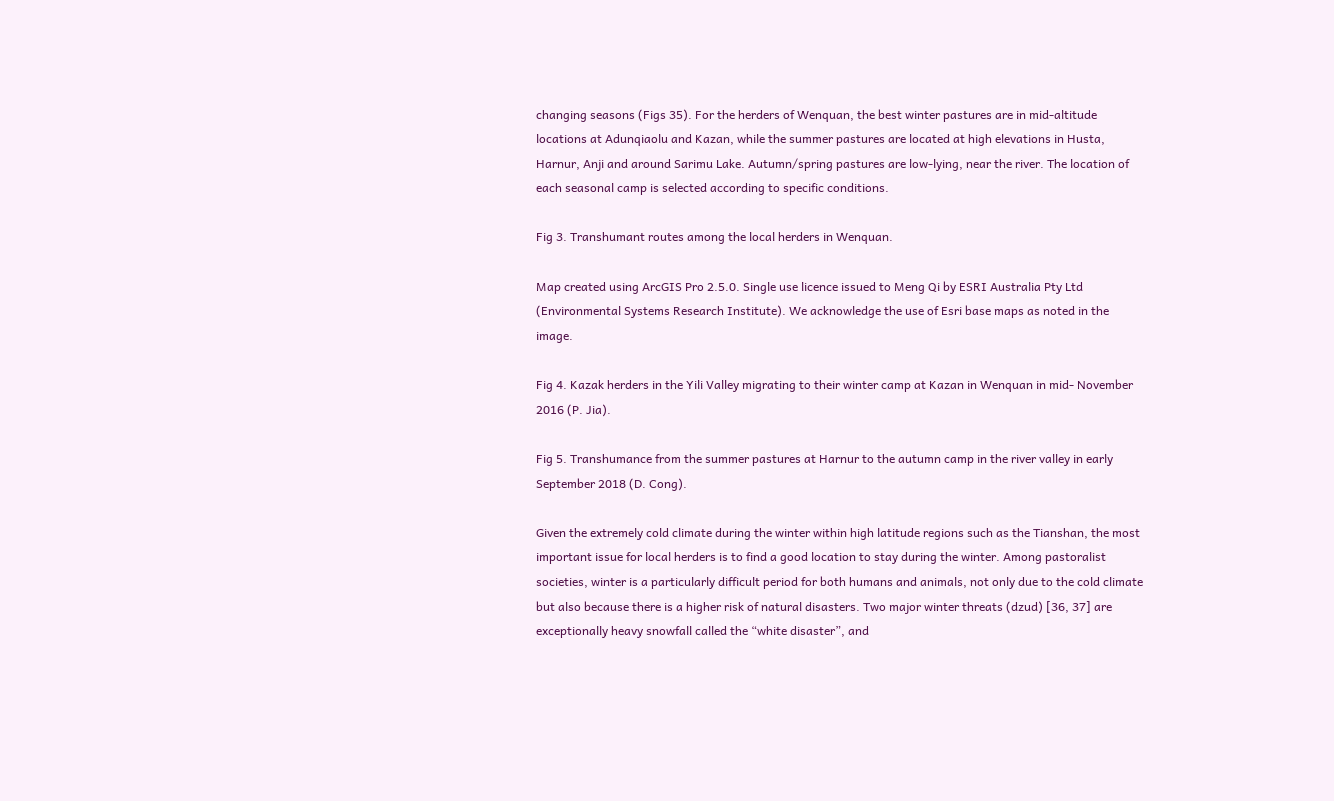changing seasons (Figs 35). For the herders of Wenquan, the best winter pastures are in mid-altitude locations at Adunqiaolu and Kazan, while the summer pastures are located at high elevations in Husta, Harnur, Anji and around Sarimu Lake. Autumn/spring pastures are low-lying, near the river. The location of each seasonal camp is selected according to specific conditions.

Fig 3. Transhumant routes among the local herders in Wenquan.

Map created using ArcGIS Pro 2.5.0. Single use licence issued to Meng Qi by ESRI Australia Pty Ltd (Environmental Systems Research Institute). We acknowledge the use of Esri base maps as noted in the image.

Fig 4. Kazak herders in the Yili Valley migrating to their winter camp at Kazan in Wenquan in mid- November 2016 (P. Jia).

Fig 5. Transhumance from the summer pastures at Harnur to the autumn camp in the river valley in early September 2018 (D. Cong).

Given the extremely cold climate during the winter within high latitude regions such as the Tianshan, the most important issue for local herders is to find a good location to stay during the winter. Among pastoralist societies, winter is a particularly difficult period for both humans and animals, not only due to the cold climate but also because there is a higher risk of natural disasters. Two major winter threats (dzud) [36, 37] are exceptionally heavy snowfall called the “white disaster”, and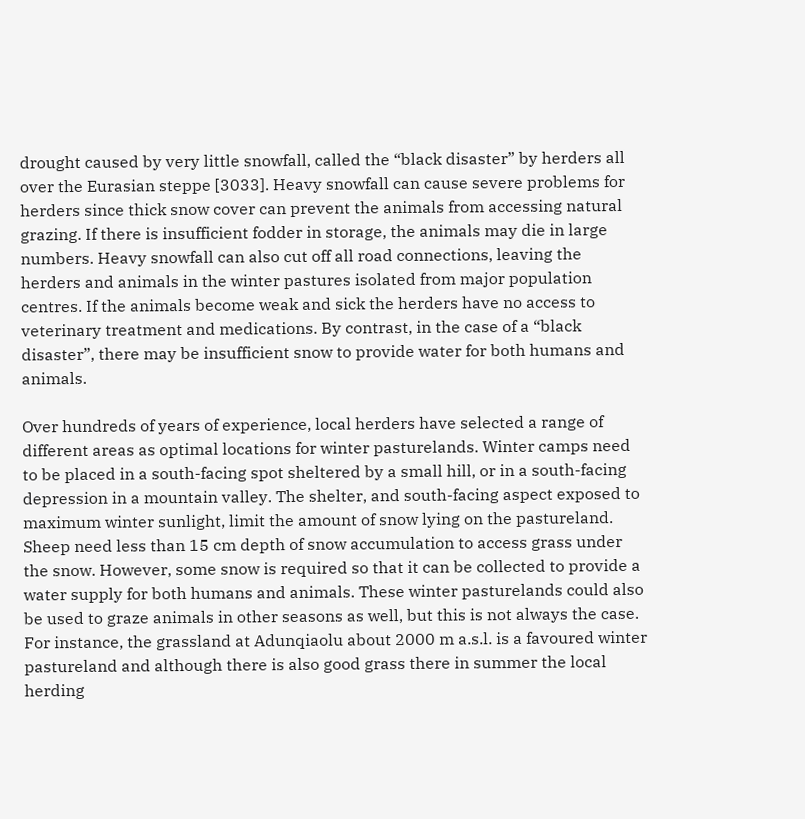drought caused by very little snowfall, called the “black disaster” by herders all over the Eurasian steppe [3033]. Heavy snowfall can cause severe problems for herders since thick snow cover can prevent the animals from accessing natural grazing. If there is insufficient fodder in storage, the animals may die in large numbers. Heavy snowfall can also cut off all road connections, leaving the herders and animals in the winter pastures isolated from major population centres. If the animals become weak and sick the herders have no access to veterinary treatment and medications. By contrast, in the case of a “black disaster”, there may be insufficient snow to provide water for both humans and animals.

Over hundreds of years of experience, local herders have selected a range of different areas as optimal locations for winter pasturelands. Winter camps need to be placed in a south-facing spot sheltered by a small hill, or in a south-facing depression in a mountain valley. The shelter, and south-facing aspect exposed to maximum winter sunlight, limit the amount of snow lying on the pastureland. Sheep need less than 15 cm depth of snow accumulation to access grass under the snow. However, some snow is required so that it can be collected to provide a water supply for both humans and animals. These winter pasturelands could also be used to graze animals in other seasons as well, but this is not always the case. For instance, the grassland at Adunqiaolu about 2000 m a.s.l. is a favoured winter pastureland and although there is also good grass there in summer the local herding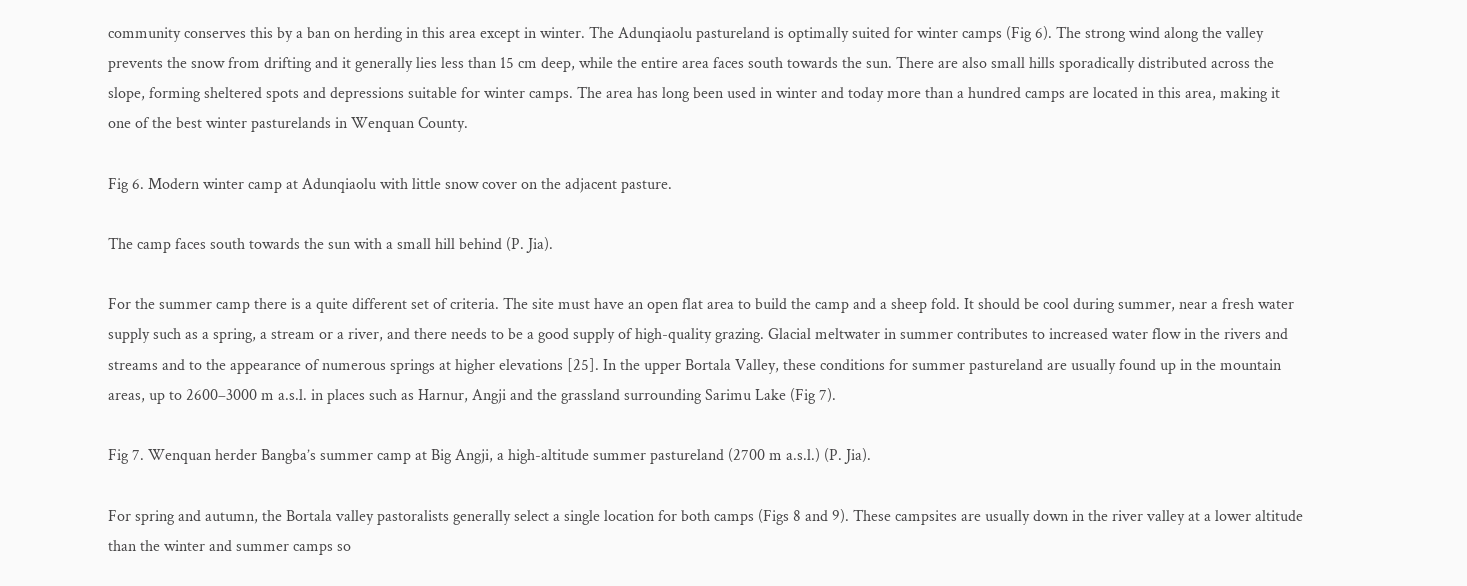community conserves this by a ban on herding in this area except in winter. The Adunqiaolu pastureland is optimally suited for winter camps (Fig 6). The strong wind along the valley prevents the snow from drifting and it generally lies less than 15 cm deep, while the entire area faces south towards the sun. There are also small hills sporadically distributed across the slope, forming sheltered spots and depressions suitable for winter camps. The area has long been used in winter and today more than a hundred camps are located in this area, making it one of the best winter pasturelands in Wenquan County.

Fig 6. Modern winter camp at Adunqiaolu with little snow cover on the adjacent pasture.

The camp faces south towards the sun with a small hill behind (P. Jia).

For the summer camp there is a quite different set of criteria. The site must have an open flat area to build the camp and a sheep fold. It should be cool during summer, near a fresh water supply such as a spring, a stream or a river, and there needs to be a good supply of high-quality grazing. Glacial meltwater in summer contributes to increased water flow in the rivers and streams and to the appearance of numerous springs at higher elevations [25]. In the upper Bortala Valley, these conditions for summer pastureland are usually found up in the mountain areas, up to 2600–3000 m a.s.l. in places such as Harnur, Angji and the grassland surrounding Sarimu Lake (Fig 7).

Fig 7. Wenquan herder Bangba’s summer camp at Big Angji, a high-altitude summer pastureland (2700 m a.s.l.) (P. Jia).

For spring and autumn, the Bortala valley pastoralists generally select a single location for both camps (Figs 8 and 9). These campsites are usually down in the river valley at a lower altitude than the winter and summer camps so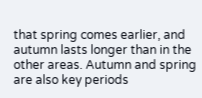that spring comes earlier, and autumn lasts longer than in the other areas. Autumn and spring are also key periods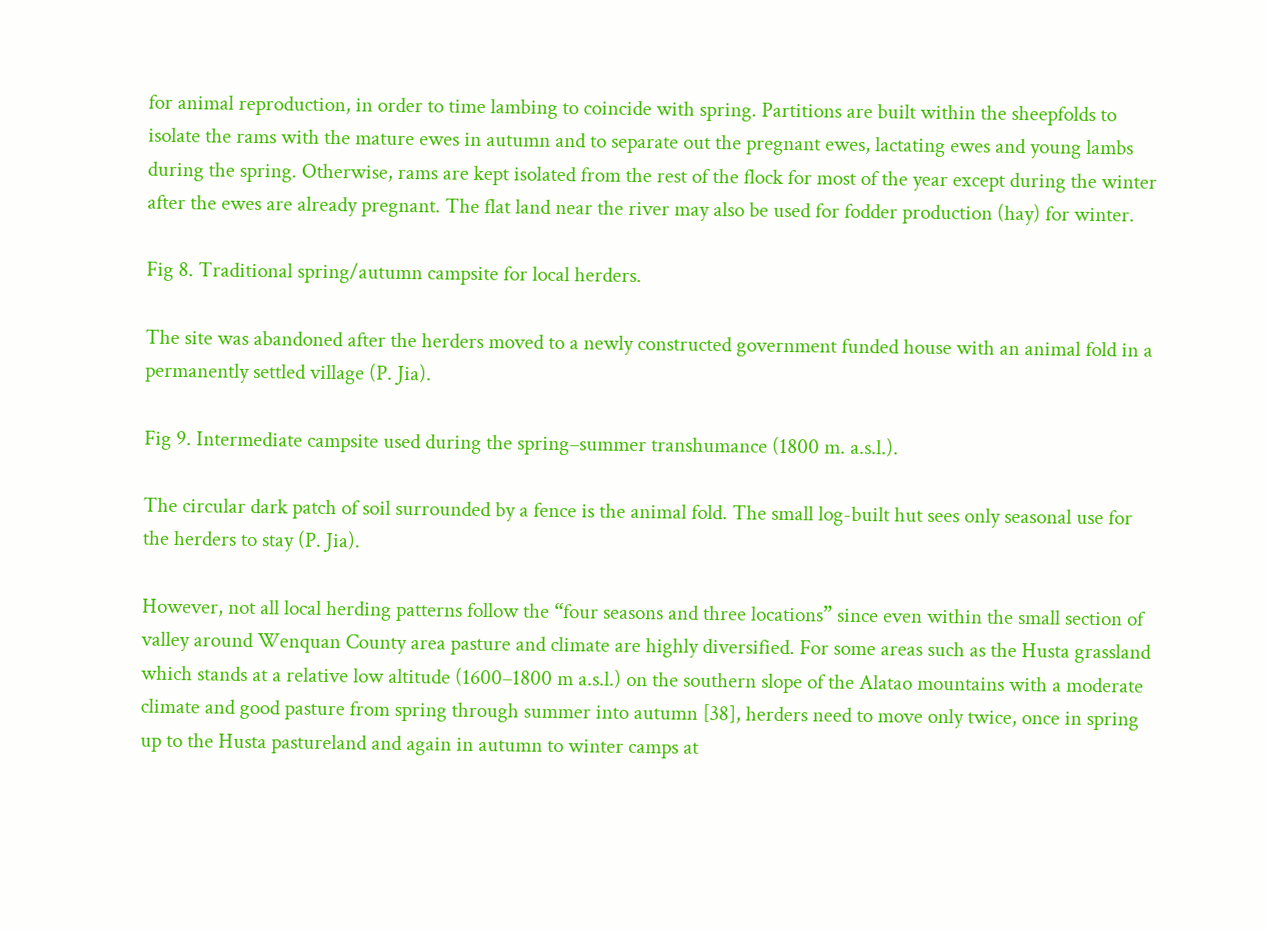for animal reproduction, in order to time lambing to coincide with spring. Partitions are built within the sheepfolds to isolate the rams with the mature ewes in autumn and to separate out the pregnant ewes, lactating ewes and young lambs during the spring. Otherwise, rams are kept isolated from the rest of the flock for most of the year except during the winter after the ewes are already pregnant. The flat land near the river may also be used for fodder production (hay) for winter.

Fig 8. Traditional spring/autumn campsite for local herders.

The site was abandoned after the herders moved to a newly constructed government funded house with an animal fold in a permanently settled village (P. Jia).

Fig 9. Intermediate campsite used during the spring–summer transhumance (1800 m. a.s.l.).

The circular dark patch of soil surrounded by a fence is the animal fold. The small log-built hut sees only seasonal use for the herders to stay (P. Jia).

However, not all local herding patterns follow the “four seasons and three locations” since even within the small section of valley around Wenquan County area pasture and climate are highly diversified. For some areas such as the Husta grassland which stands at a relative low altitude (1600–1800 m a.s.l.) on the southern slope of the Alatao mountains with a moderate climate and good pasture from spring through summer into autumn [38], herders need to move only twice, once in spring up to the Husta pastureland and again in autumn to winter camps at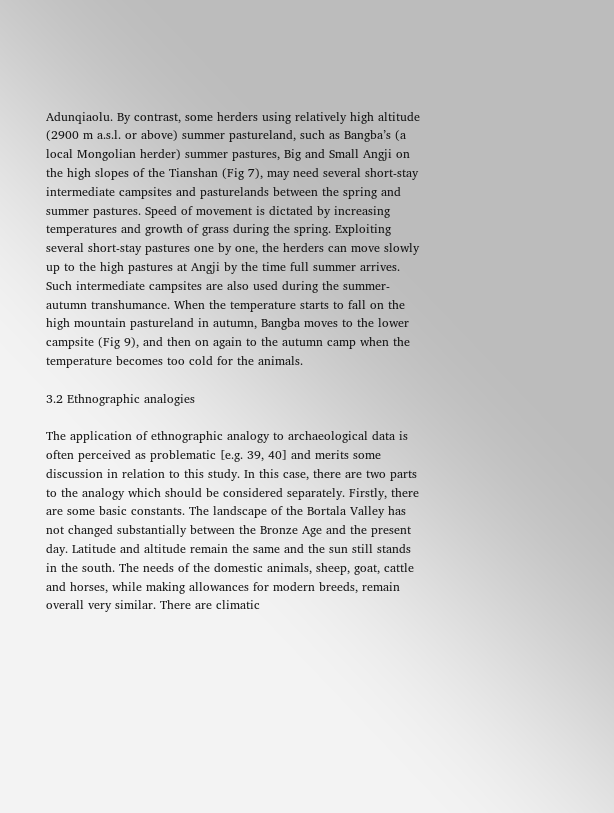Adunqiaolu. By contrast, some herders using relatively high altitude (2900 m a.s.l. or above) summer pastureland, such as Bangba’s (a local Mongolian herder) summer pastures, Big and Small Angji on the high slopes of the Tianshan (Fig 7), may need several short-stay intermediate campsites and pasturelands between the spring and summer pastures. Speed of movement is dictated by increasing temperatures and growth of grass during the spring. Exploiting several short-stay pastures one by one, the herders can move slowly up to the high pastures at Angji by the time full summer arrives. Such intermediate campsites are also used during the summer-autumn transhumance. When the temperature starts to fall on the high mountain pastureland in autumn, Bangba moves to the lower campsite (Fig 9), and then on again to the autumn camp when the temperature becomes too cold for the animals.

3.2 Ethnographic analogies

The application of ethnographic analogy to archaeological data is often perceived as problematic [e.g. 39, 40] and merits some discussion in relation to this study. In this case, there are two parts to the analogy which should be considered separately. Firstly, there are some basic constants. The landscape of the Bortala Valley has not changed substantially between the Bronze Age and the present day. Latitude and altitude remain the same and the sun still stands in the south. The needs of the domestic animals, sheep, goat, cattle and horses, while making allowances for modern breeds, remain overall very similar. There are climatic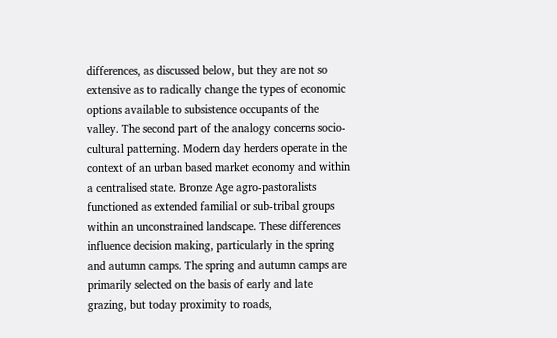differences, as discussed below, but they are not so extensive as to radically change the types of economic options available to subsistence occupants of the valley. The second part of the analogy concerns socio-cultural patterning. Modern day herders operate in the context of an urban based market economy and within a centralised state. Bronze Age agro-pastoralists functioned as extended familial or sub-tribal groups within an unconstrained landscape. These differences influence decision making, particularly in the spring and autumn camps. The spring and autumn camps are primarily selected on the basis of early and late grazing, but today proximity to roads,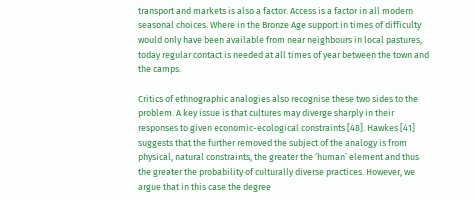transport and markets is also a factor. Access is a factor in all modern seasonal choices. Where in the Bronze Age support in times of difficulty would only have been available from near neighbours in local pastures, today regular contact is needed at all times of year between the town and the camps.

Critics of ethnographic analogies also recognise these two sides to the problem. A key issue is that cultures may diverge sharply in their responses to given economic-ecological constraints [48]. Hawkes [41] suggests that the further removed the subject of the analogy is from physical, natural constraints, the greater the ‘human’ element and thus the greater the probability of culturally diverse practices. However, we argue that in this case the degree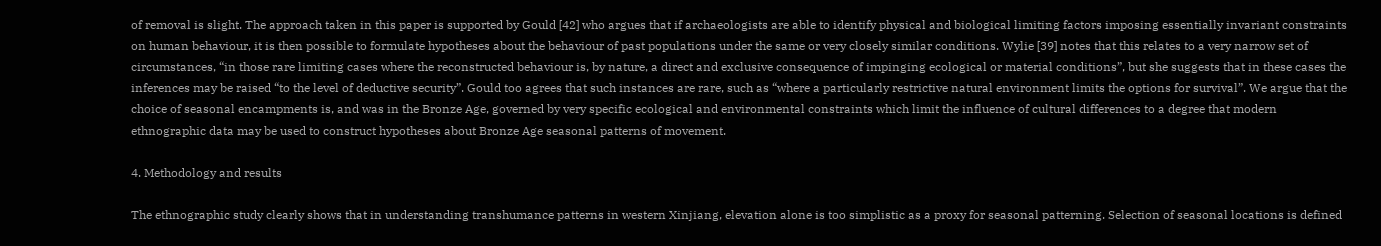of removal is slight. The approach taken in this paper is supported by Gould [42] who argues that if archaeologists are able to identify physical and biological limiting factors imposing essentially invariant constraints on human behaviour, it is then possible to formulate hypotheses about the behaviour of past populations under the same or very closely similar conditions. Wylie [39] notes that this relates to a very narrow set of circumstances, “in those rare limiting cases where the reconstructed behaviour is, by nature, a direct and exclusive consequence of impinging ecological or material conditions”, but she suggests that in these cases the inferences may be raised “to the level of deductive security”. Gould too agrees that such instances are rare, such as “where a particularly restrictive natural environment limits the options for survival”. We argue that the choice of seasonal encampments is, and was in the Bronze Age, governed by very specific ecological and environmental constraints which limit the influence of cultural differences to a degree that modern ethnographic data may be used to construct hypotheses about Bronze Age seasonal patterns of movement.

4. Methodology and results

The ethnographic study clearly shows that in understanding transhumance patterns in western Xinjiang, elevation alone is too simplistic as a proxy for seasonal patterning. Selection of seasonal locations is defined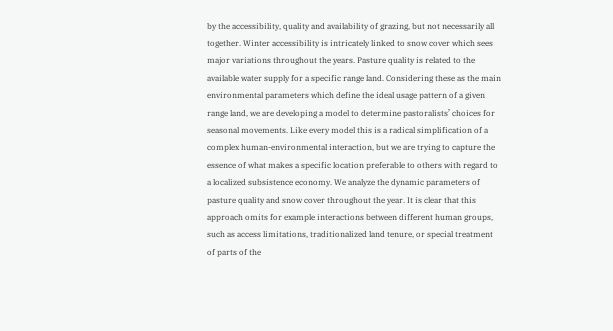by the accessibility, quality and availability of grazing, but not necessarily all together. Winter accessibility is intricately linked to snow cover which sees major variations throughout the years. Pasture quality is related to the available water supply for a specific range land. Considering these as the main environmental parameters which define the ideal usage pattern of a given range land, we are developing a model to determine pastoralists’ choices for seasonal movements. Like every model this is a radical simplification of a complex human-environmental interaction, but we are trying to capture the essence of what makes a specific location preferable to others with regard to a localized subsistence economy. We analyze the dynamic parameters of pasture quality and snow cover throughout the year. It is clear that this approach omits for example interactions between different human groups, such as access limitations, traditionalized land tenure, or special treatment of parts of the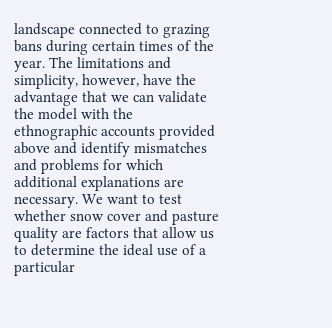landscape connected to grazing bans during certain times of the year. The limitations and simplicity, however, have the advantage that we can validate the model with the ethnographic accounts provided above and identify mismatches and problems for which additional explanations are necessary. We want to test whether snow cover and pasture quality are factors that allow us to determine the ideal use of a particular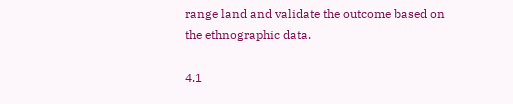range land and validate the outcome based on the ethnographic data.

4.1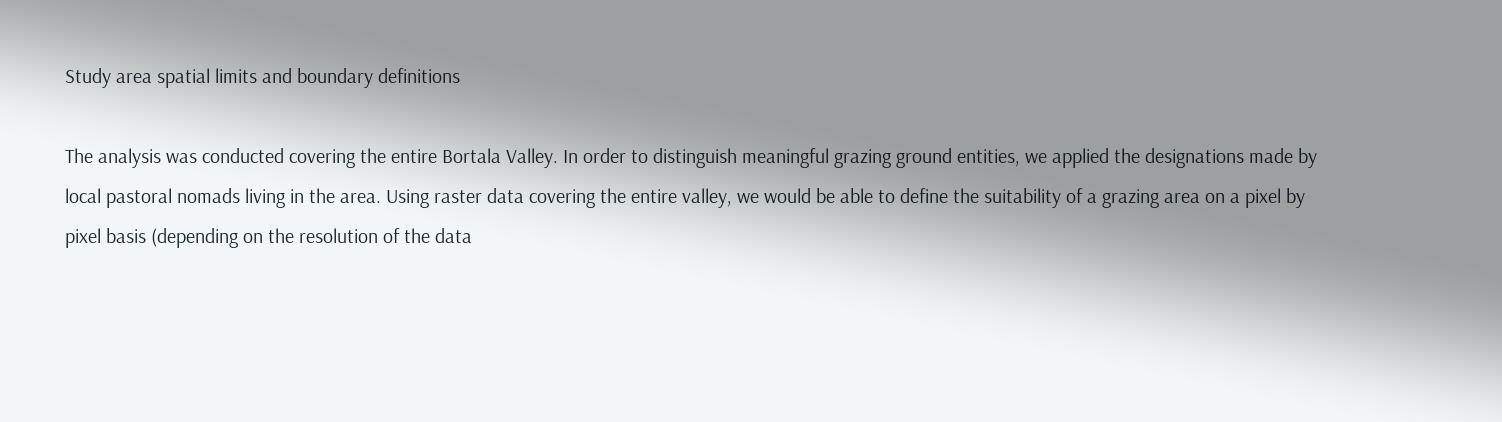Study area spatial limits and boundary definitions

The analysis was conducted covering the entire Bortala Valley. In order to distinguish meaningful grazing ground entities, we applied the designations made by local pastoral nomads living in the area. Using raster data covering the entire valley, we would be able to define the suitability of a grazing area on a pixel by pixel basis (depending on the resolution of the data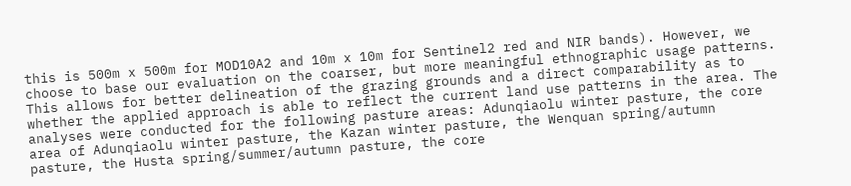this is 500m x 500m for MOD10A2 and 10m x 10m for Sentinel2 red and NIR bands). However, we choose to base our evaluation on the coarser, but more meaningful ethnographic usage patterns. This allows for better delineation of the grazing grounds and a direct comparability as to whether the applied approach is able to reflect the current land use patterns in the area. The analyses were conducted for the following pasture areas: Adunqiaolu winter pasture, the core area of Adunqiaolu winter pasture, the Kazan winter pasture, the Wenquan spring/autumn pasture, the Husta spring/summer/autumn pasture, the core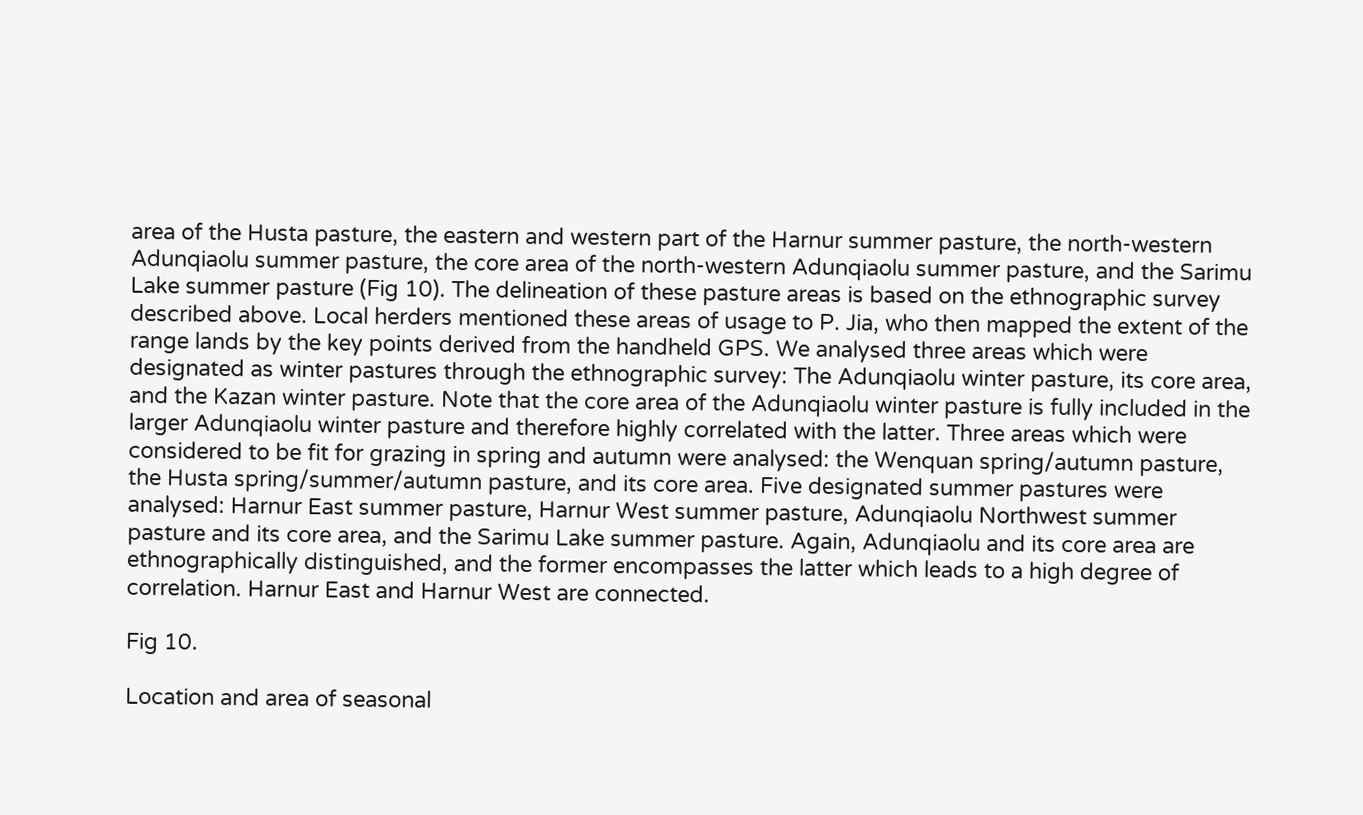area of the Husta pasture, the eastern and western part of the Harnur summer pasture, the north-western Adunqiaolu summer pasture, the core area of the north-western Adunqiaolu summer pasture, and the Sarimu Lake summer pasture (Fig 10). The delineation of these pasture areas is based on the ethnographic survey described above. Local herders mentioned these areas of usage to P. Jia, who then mapped the extent of the range lands by the key points derived from the handheld GPS. We analysed three areas which were designated as winter pastures through the ethnographic survey: The Adunqiaolu winter pasture, its core area, and the Kazan winter pasture. Note that the core area of the Adunqiaolu winter pasture is fully included in the larger Adunqiaolu winter pasture and therefore highly correlated with the latter. Three areas which were considered to be fit for grazing in spring and autumn were analysed: the Wenquan spring/autumn pasture, the Husta spring/summer/autumn pasture, and its core area. Five designated summer pastures were analysed: Harnur East summer pasture, Harnur West summer pasture, Adunqiaolu Northwest summer pasture and its core area, and the Sarimu Lake summer pasture. Again, Adunqiaolu and its core area are ethnographically distinguished, and the former encompasses the latter which leads to a high degree of correlation. Harnur East and Harnur West are connected.

Fig 10.

Location and area of seasonal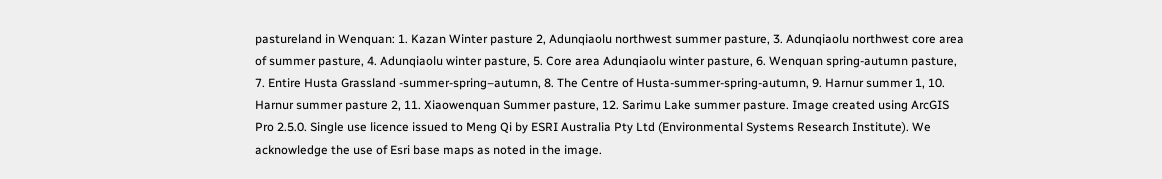pastureland in Wenquan: 1. Kazan Winter pasture 2, Adunqiaolu northwest summer pasture, 3. Adunqiaolu northwest core area of summer pasture, 4. Adunqiaolu winter pasture, 5. Core area Adunqiaolu winter pasture, 6. Wenquan spring-autumn pasture, 7. Entire Husta Grassland -summer-spring–autumn, 8. The Centre of Husta-summer-spring-autumn, 9. Harnur summer 1, 10. Harnur summer pasture 2, 11. Xiaowenquan Summer pasture, 12. Sarimu Lake summer pasture. Image created using ArcGIS Pro 2.5.0. Single use licence issued to Meng Qi by ESRI Australia Pty Ltd (Environmental Systems Research Institute). We acknowledge the use of Esri base maps as noted in the image.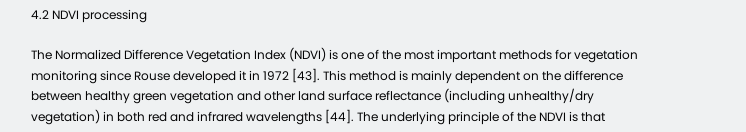4.2 NDVI processing

The Normalized Difference Vegetation Index (NDVI) is one of the most important methods for vegetation monitoring since Rouse developed it in 1972 [43]. This method is mainly dependent on the difference between healthy green vegetation and other land surface reflectance (including unhealthy/dry vegetation) in both red and infrared wavelengths [44]. The underlying principle of the NDVI is that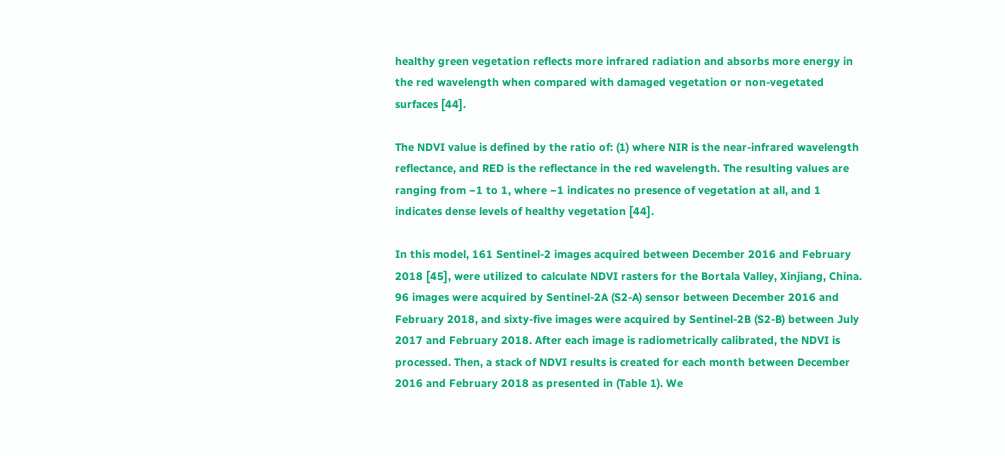healthy green vegetation reflects more infrared radiation and absorbs more energy in the red wavelength when compared with damaged vegetation or non-vegetated surfaces [44].

The NDVI value is defined by the ratio of: (1) where NIR is the near-infrared wavelength reflectance, and RED is the reflectance in the red wavelength. The resulting values are ranging from −1 to 1, where −1 indicates no presence of vegetation at all, and 1 indicates dense levels of healthy vegetation [44].

In this model, 161 Sentinel-2 images acquired between December 2016 and February 2018 [45], were utilized to calculate NDVI rasters for the Bortala Valley, Xinjiang, China. 96 images were acquired by Sentinel-2A (S2-A) sensor between December 2016 and February 2018, and sixty-five images were acquired by Sentinel-2B (S2-B) between July 2017 and February 2018. After each image is radiometrically calibrated, the NDVI is processed. Then, a stack of NDVI results is created for each month between December 2016 and February 2018 as presented in (Table 1). We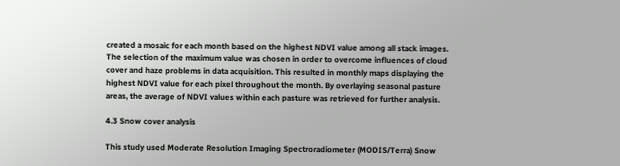created a mosaic for each month based on the highest NDVI value among all stack images. The selection of the maximum value was chosen in order to overcome influences of cloud cover and haze problems in data acquisition. This resulted in monthly maps displaying the highest NDVI value for each pixel throughout the month. By overlaying seasonal pasture areas, the average of NDVI values within each pasture was retrieved for further analysis.

4.3 Snow cover analysis

This study used Moderate Resolution Imaging Spectroradiometer (MODIS/Terra) Snow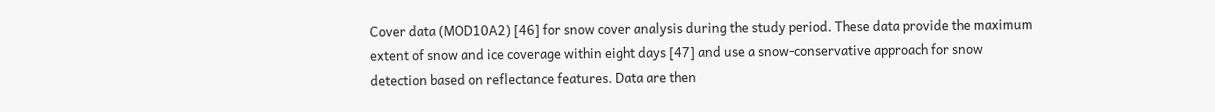Cover data (MOD10A2) [46] for snow cover analysis during the study period. These data provide the maximum extent of snow and ice coverage within eight days [47] and use a snow-conservative approach for snow detection based on reflectance features. Data are then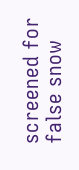screened for false snow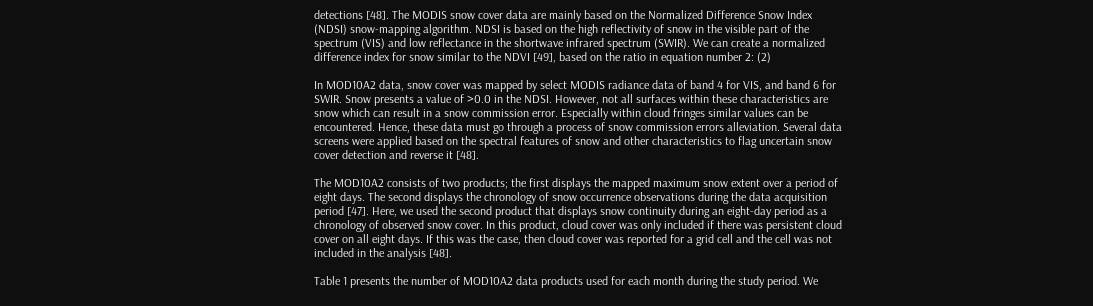detections [48]. The MODIS snow cover data are mainly based on the Normalized Difference Snow Index (NDSI) snow-mapping algorithm. NDSI is based on the high reflectivity of snow in the visible part of the spectrum (VIS) and low reflectance in the shortwave infrared spectrum (SWIR). We can create a normalized difference index for snow similar to the NDVI [49], based on the ratio in equation number 2: (2)

In MOD10A2 data, snow cover was mapped by select MODIS radiance data of band 4 for VIS, and band 6 for SWIR. Snow presents a value of >0.0 in the NDSI. However, not all surfaces within these characteristics are snow which can result in a snow commission error. Especially within cloud fringes similar values can be encountered. Hence, these data must go through a process of snow commission errors alleviation. Several data screens were applied based on the spectral features of snow and other characteristics to flag uncertain snow cover detection and reverse it [48].

The MOD10A2 consists of two products; the first displays the mapped maximum snow extent over a period of eight days. The second displays the chronology of snow occurrence observations during the data acquisition period [47]. Here, we used the second product that displays snow continuity during an eight-day period as a chronology of observed snow cover. In this product, cloud cover was only included if there was persistent cloud cover on all eight days. If this was the case, then cloud cover was reported for a grid cell and the cell was not included in the analysis [48].

Table 1 presents the number of MOD10A2 data products used for each month during the study period. We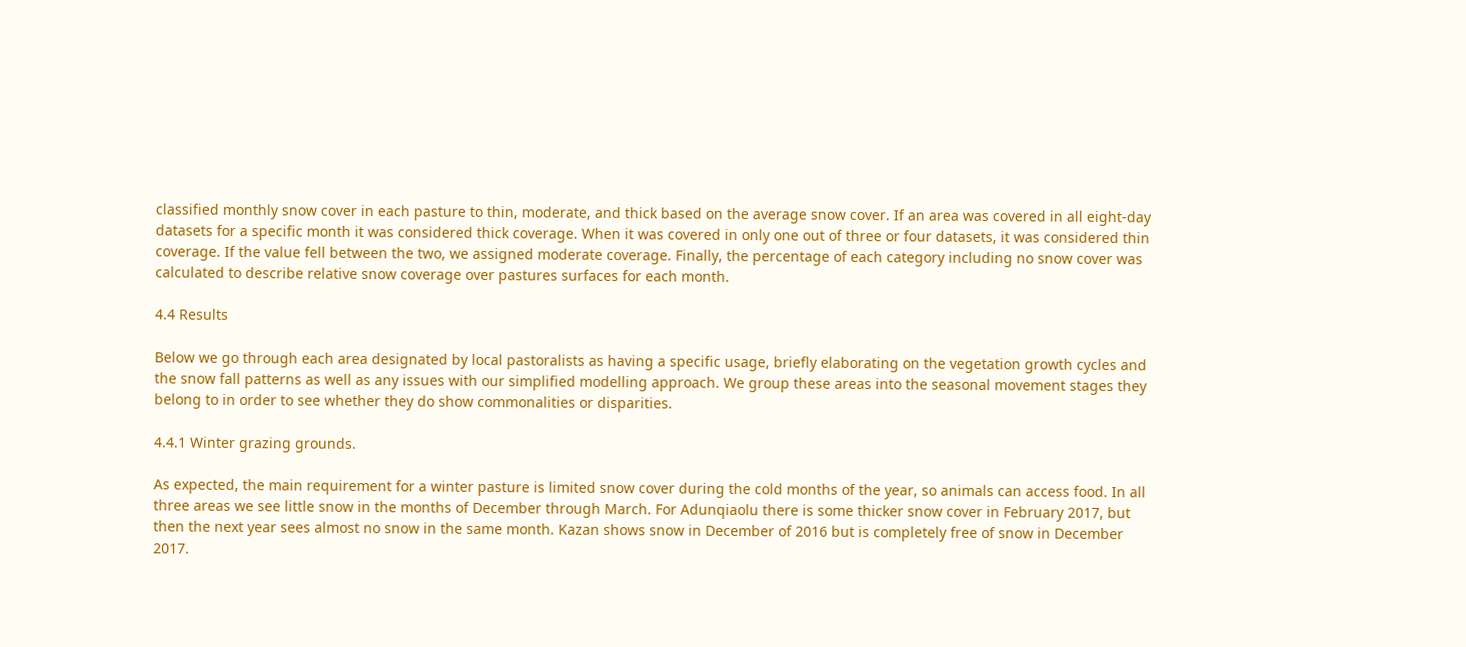classified monthly snow cover in each pasture to thin, moderate, and thick based on the average snow cover. If an area was covered in all eight-day datasets for a specific month it was considered thick coverage. When it was covered in only one out of three or four datasets, it was considered thin coverage. If the value fell between the two, we assigned moderate coverage. Finally, the percentage of each category including no snow cover was calculated to describe relative snow coverage over pastures surfaces for each month.

4.4 Results

Below we go through each area designated by local pastoralists as having a specific usage, briefly elaborating on the vegetation growth cycles and the snow fall patterns as well as any issues with our simplified modelling approach. We group these areas into the seasonal movement stages they belong to in order to see whether they do show commonalities or disparities.

4.4.1 Winter grazing grounds.

As expected, the main requirement for a winter pasture is limited snow cover during the cold months of the year, so animals can access food. In all three areas we see little snow in the months of December through March. For Adunqiaolu there is some thicker snow cover in February 2017, but then the next year sees almost no snow in the same month. Kazan shows snow in December of 2016 but is completely free of snow in December 2017.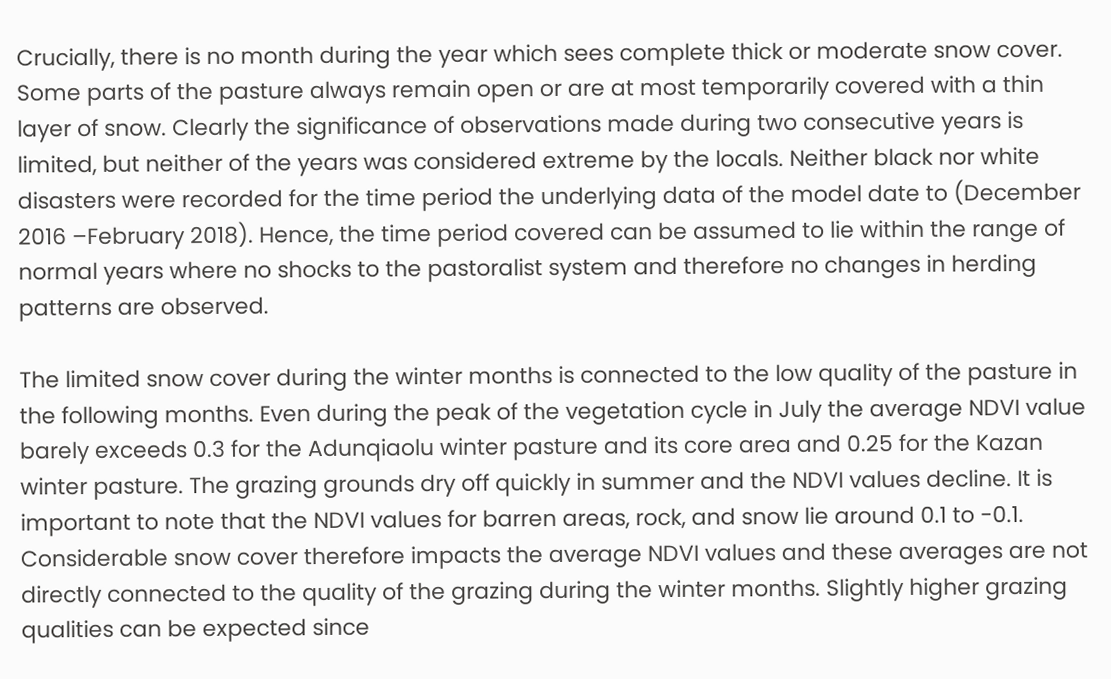Crucially, there is no month during the year which sees complete thick or moderate snow cover. Some parts of the pasture always remain open or are at most temporarily covered with a thin layer of snow. Clearly the significance of observations made during two consecutive years is limited, but neither of the years was considered extreme by the locals. Neither black nor white disasters were recorded for the time period the underlying data of the model date to (December 2016 –February 2018). Hence, the time period covered can be assumed to lie within the range of normal years where no shocks to the pastoralist system and therefore no changes in herding patterns are observed.

The limited snow cover during the winter months is connected to the low quality of the pasture in the following months. Even during the peak of the vegetation cycle in July the average NDVI value barely exceeds 0.3 for the Adunqiaolu winter pasture and its core area and 0.25 for the Kazan winter pasture. The grazing grounds dry off quickly in summer and the NDVI values decline. It is important to note that the NDVI values for barren areas, rock, and snow lie around 0.1 to -0.1. Considerable snow cover therefore impacts the average NDVI values and these averages are not directly connected to the quality of the grazing during the winter months. Slightly higher grazing qualities can be expected since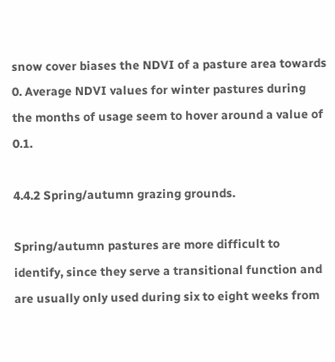snow cover biases the NDVI of a pasture area towards 0. Average NDVI values for winter pastures during the months of usage seem to hover around a value of 0.1.

4.4.2 Spring/autumn grazing grounds.

Spring/autumn pastures are more difficult to identify, since they serve a transitional function and are usually only used during six to eight weeks from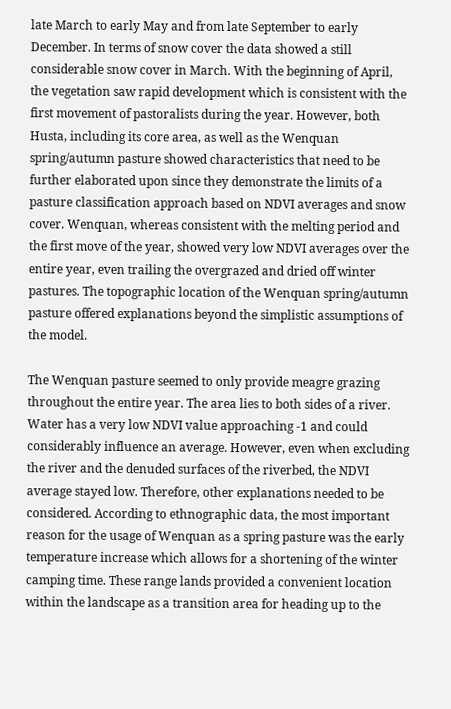late March to early May and from late September to early December. In terms of snow cover the data showed a still considerable snow cover in March. With the beginning of April, the vegetation saw rapid development which is consistent with the first movement of pastoralists during the year. However, both Husta, including its core area, as well as the Wenquan spring/autumn pasture showed characteristics that need to be further elaborated upon since they demonstrate the limits of a pasture classification approach based on NDVI averages and snow cover. Wenquan, whereas consistent with the melting period and the first move of the year, showed very low NDVI averages over the entire year, even trailing the overgrazed and dried off winter pastures. The topographic location of the Wenquan spring/autumn pasture offered explanations beyond the simplistic assumptions of the model.

The Wenquan pasture seemed to only provide meagre grazing throughout the entire year. The area lies to both sides of a river. Water has a very low NDVI value approaching -1 and could considerably influence an average. However, even when excluding the river and the denuded surfaces of the riverbed, the NDVI average stayed low. Therefore, other explanations needed to be considered. According to ethnographic data, the most important reason for the usage of Wenquan as a spring pasture was the early temperature increase which allows for a shortening of the winter camping time. These range lands provided a convenient location within the landscape as a transition area for heading up to the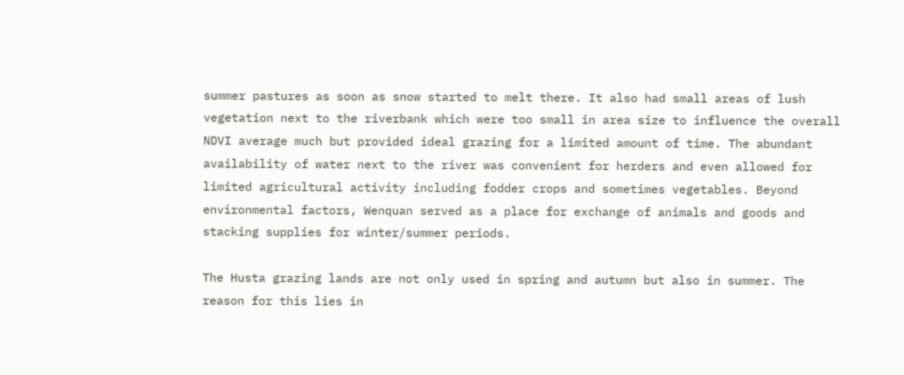summer pastures as soon as snow started to melt there. It also had small areas of lush vegetation next to the riverbank which were too small in area size to influence the overall NDVI average much but provided ideal grazing for a limited amount of time. The abundant availability of water next to the river was convenient for herders and even allowed for limited agricultural activity including fodder crops and sometimes vegetables. Beyond environmental factors, Wenquan served as a place for exchange of animals and goods and stacking supplies for winter/summer periods.

The Husta grazing lands are not only used in spring and autumn but also in summer. The reason for this lies in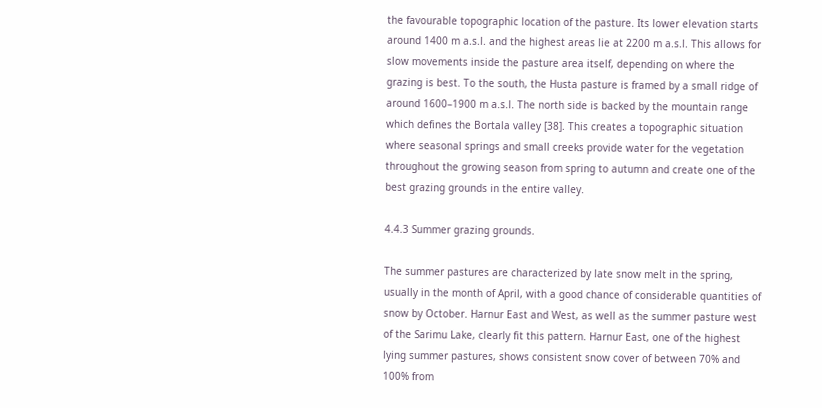the favourable topographic location of the pasture. Its lower elevation starts around 1400 m a.s.l. and the highest areas lie at 2200 m a.s.l. This allows for slow movements inside the pasture area itself, depending on where the grazing is best. To the south, the Husta pasture is framed by a small ridge of around 1600–1900 m a.s.l. The north side is backed by the mountain range which defines the Bortala valley [38]. This creates a topographic situation where seasonal springs and small creeks provide water for the vegetation throughout the growing season from spring to autumn and create one of the best grazing grounds in the entire valley.

4.4.3 Summer grazing grounds.

The summer pastures are characterized by late snow melt in the spring, usually in the month of April, with a good chance of considerable quantities of snow by October. Harnur East and West, as well as the summer pasture west of the Sarimu Lake, clearly fit this pattern. Harnur East, one of the highest lying summer pastures, shows consistent snow cover of between 70% and 100% from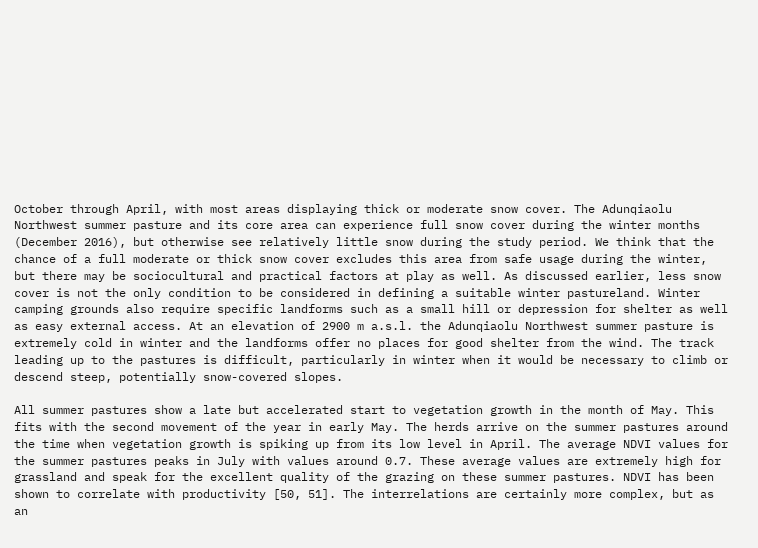October through April, with most areas displaying thick or moderate snow cover. The Adunqiaolu Northwest summer pasture and its core area can experience full snow cover during the winter months (December 2016), but otherwise see relatively little snow during the study period. We think that the chance of a full moderate or thick snow cover excludes this area from safe usage during the winter, but there may be sociocultural and practical factors at play as well. As discussed earlier, less snow cover is not the only condition to be considered in defining a suitable winter pastureland. Winter camping grounds also require specific landforms such as a small hill or depression for shelter as well as easy external access. At an elevation of 2900 m a.s.l. the Adunqiaolu Northwest summer pasture is extremely cold in winter and the landforms offer no places for good shelter from the wind. The track leading up to the pastures is difficult, particularly in winter when it would be necessary to climb or descend steep, potentially snow-covered slopes.

All summer pastures show a late but accelerated start to vegetation growth in the month of May. This fits with the second movement of the year in early May. The herds arrive on the summer pastures around the time when vegetation growth is spiking up from its low level in April. The average NDVI values for the summer pastures peaks in July with values around 0.7. These average values are extremely high for grassland and speak for the excellent quality of the grazing on these summer pastures. NDVI has been shown to correlate with productivity [50, 51]. The interrelations are certainly more complex, but as an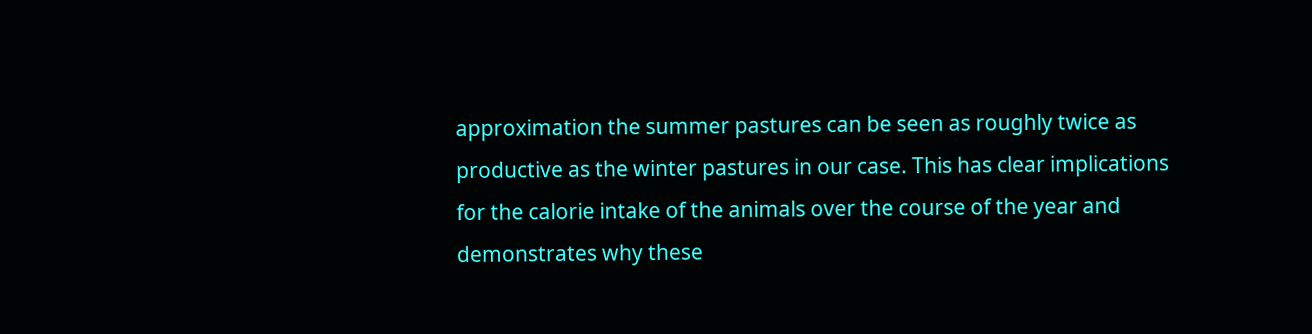approximation the summer pastures can be seen as roughly twice as productive as the winter pastures in our case. This has clear implications for the calorie intake of the animals over the course of the year and demonstrates why these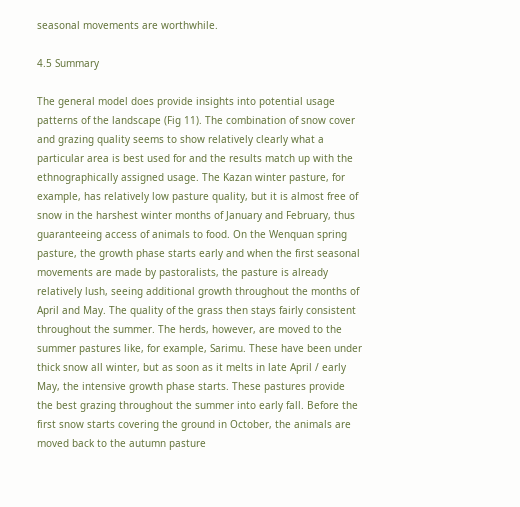seasonal movements are worthwhile.

4.5 Summary

The general model does provide insights into potential usage patterns of the landscape (Fig 11). The combination of snow cover and grazing quality seems to show relatively clearly what a particular area is best used for and the results match up with the ethnographically assigned usage. The Kazan winter pasture, for example, has relatively low pasture quality, but it is almost free of snow in the harshest winter months of January and February, thus guaranteeing access of animals to food. On the Wenquan spring pasture, the growth phase starts early and when the first seasonal movements are made by pastoralists, the pasture is already relatively lush, seeing additional growth throughout the months of April and May. The quality of the grass then stays fairly consistent throughout the summer. The herds, however, are moved to the summer pastures like, for example, Sarimu. These have been under thick snow all winter, but as soon as it melts in late April / early May, the intensive growth phase starts. These pastures provide the best grazing throughout the summer into early fall. Before the first snow starts covering the ground in October, the animals are moved back to the autumn pasture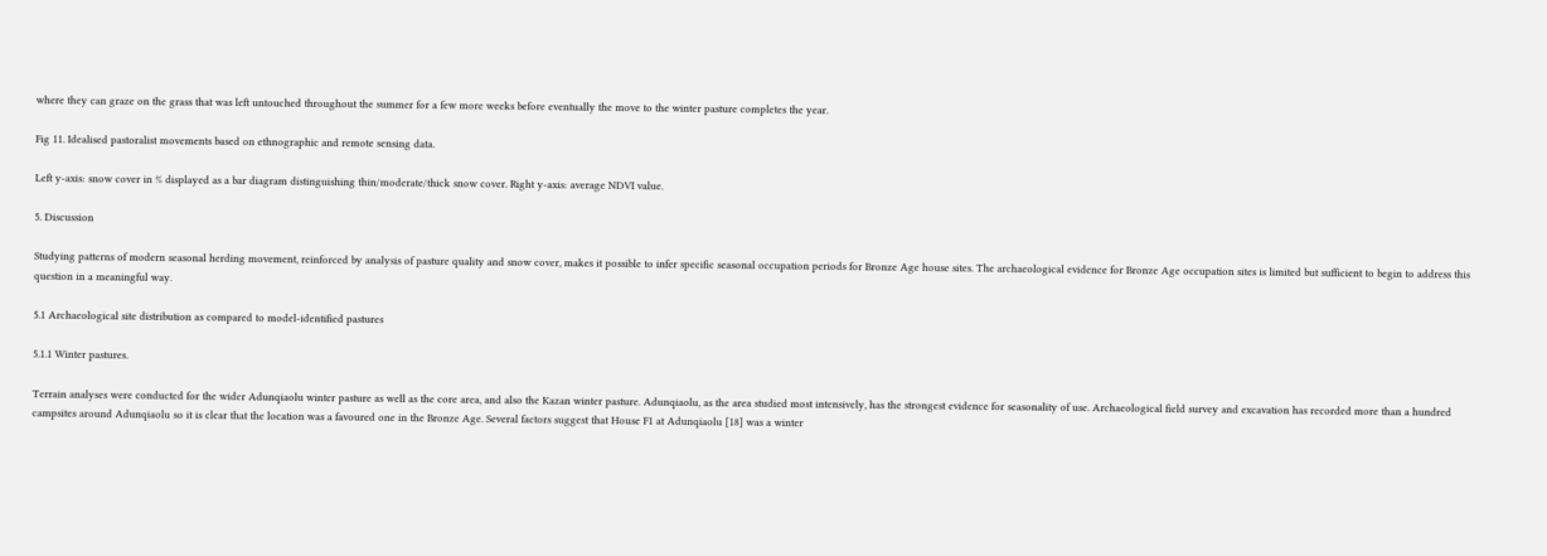where they can graze on the grass that was left untouched throughout the summer for a few more weeks before eventually the move to the winter pasture completes the year.

Fig 11. Idealised pastoralist movements based on ethnographic and remote sensing data.

Left y-axis: snow cover in % displayed as a bar diagram distinguishing thin/moderate/thick snow cover. Right y-axis: average NDVI value.

5. Discussion

Studying patterns of modern seasonal herding movement, reinforced by analysis of pasture quality and snow cover, makes it possible to infer specific seasonal occupation periods for Bronze Age house sites. The archaeological evidence for Bronze Age occupation sites is limited but sufficient to begin to address this question in a meaningful way.

5.1 Archaeological site distribution as compared to model-identified pastures

5.1.1 Winter pastures.

Terrain analyses were conducted for the wider Adunqiaolu winter pasture as well as the core area, and also the Kazan winter pasture. Adunqiaolu, as the area studied most intensively, has the strongest evidence for seasonality of use. Archaeological field survey and excavation has recorded more than a hundred campsites around Adunqiaolu so it is clear that the location was a favoured one in the Bronze Age. Several factors suggest that House F1 at Adunqiaolu [18] was a winter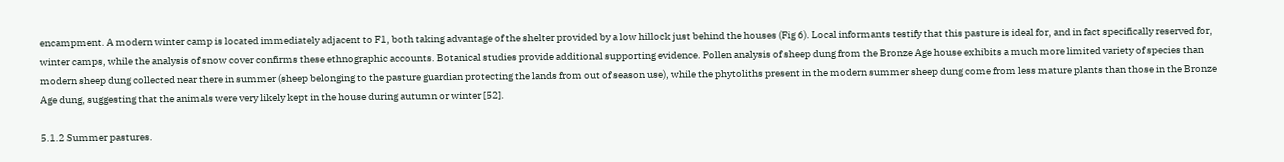encampment. A modern winter camp is located immediately adjacent to F1, both taking advantage of the shelter provided by a low hillock just behind the houses (Fig 6). Local informants testify that this pasture is ideal for, and in fact specifically reserved for, winter camps, while the analysis of snow cover confirms these ethnographic accounts. Botanical studies provide additional supporting evidence. Pollen analysis of sheep dung from the Bronze Age house exhibits a much more limited variety of species than modern sheep dung collected near there in summer (sheep belonging to the pasture guardian protecting the lands from out of season use), while the phytoliths present in the modern summer sheep dung come from less mature plants than those in the Bronze Age dung, suggesting that the animals were very likely kept in the house during autumn or winter [52].

5.1.2 Summer pastures.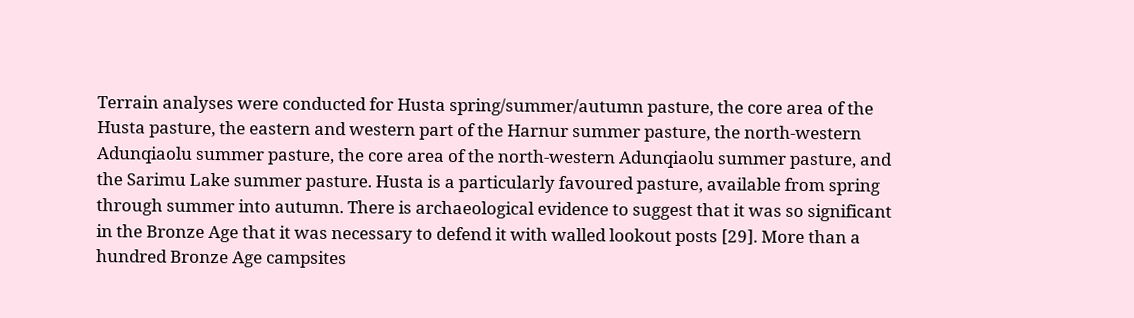Terrain analyses were conducted for Husta spring/summer/autumn pasture, the core area of the Husta pasture, the eastern and western part of the Harnur summer pasture, the north-western Adunqiaolu summer pasture, the core area of the north-western Adunqiaolu summer pasture, and the Sarimu Lake summer pasture. Husta is a particularly favoured pasture, available from spring through summer into autumn. There is archaeological evidence to suggest that it was so significant in the Bronze Age that it was necessary to defend it with walled lookout posts [29]. More than a hundred Bronze Age campsites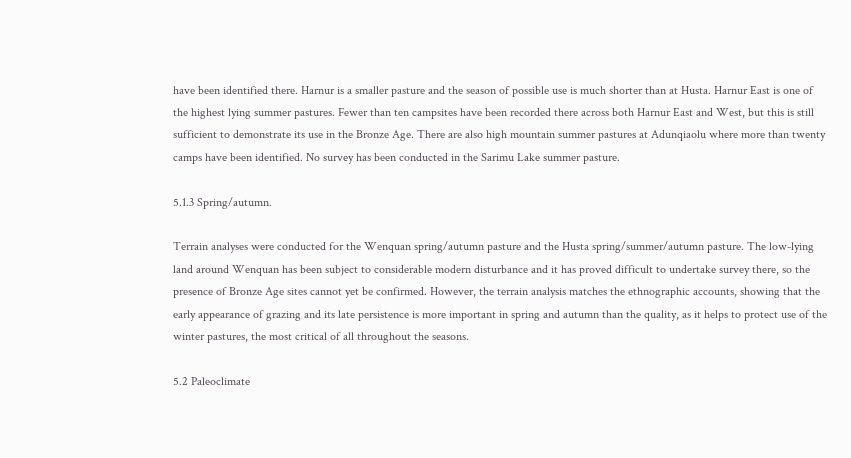have been identified there. Harnur is a smaller pasture and the season of possible use is much shorter than at Husta. Harnur East is one of the highest lying summer pastures. Fewer than ten campsites have been recorded there across both Harnur East and West, but this is still sufficient to demonstrate its use in the Bronze Age. There are also high mountain summer pastures at Adunqiaolu where more than twenty camps have been identified. No survey has been conducted in the Sarimu Lake summer pasture.

5.1.3 Spring/autumn.

Terrain analyses were conducted for the Wenquan spring/autumn pasture and the Husta spring/summer/autumn pasture. The low-lying land around Wenquan has been subject to considerable modern disturbance and it has proved difficult to undertake survey there, so the presence of Bronze Age sites cannot yet be confirmed. However, the terrain analysis matches the ethnographic accounts, showing that the early appearance of grazing and its late persistence is more important in spring and autumn than the quality, as it helps to protect use of the winter pastures, the most critical of all throughout the seasons.

5.2 Paleoclimate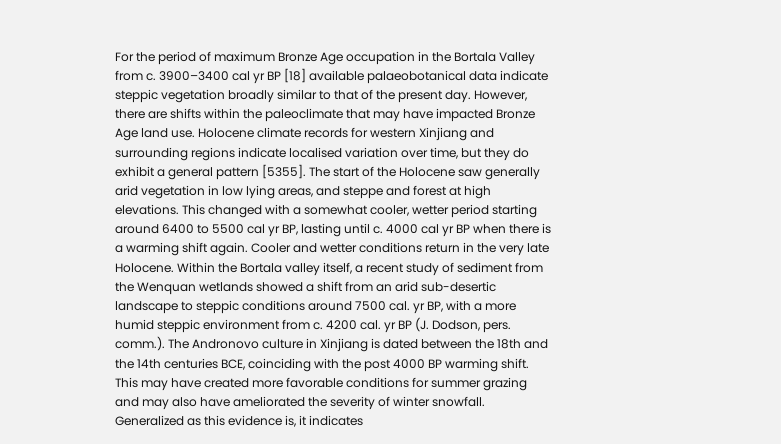For the period of maximum Bronze Age occupation in the Bortala Valley from c. 3900–3400 cal yr BP [18] available palaeobotanical data indicate steppic vegetation broadly similar to that of the present day. However, there are shifts within the paleoclimate that may have impacted Bronze Age land use. Holocene climate records for western Xinjiang and surrounding regions indicate localised variation over time, but they do exhibit a general pattern [5355]. The start of the Holocene saw generally arid vegetation in low lying areas, and steppe and forest at high elevations. This changed with a somewhat cooler, wetter period starting around 6400 to 5500 cal yr BP, lasting until c. 4000 cal yr BP when there is a warming shift again. Cooler and wetter conditions return in the very late Holocene. Within the Bortala valley itself, a recent study of sediment from the Wenquan wetlands showed a shift from an arid sub-desertic landscape to steppic conditions around 7500 cal. yr BP, with a more humid steppic environment from c. 4200 cal. yr BP (J. Dodson, pers. comm.). The Andronovo culture in Xinjiang is dated between the 18th and the 14th centuries BCE, coinciding with the post 4000 BP warming shift. This may have created more favorable conditions for summer grazing and may also have ameliorated the severity of winter snowfall. Generalized as this evidence is, it indicates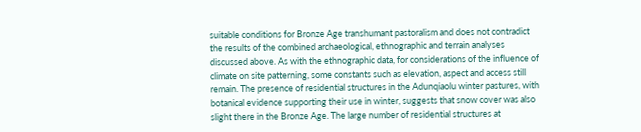suitable conditions for Bronze Age transhumant pastoralism and does not contradict the results of the combined archaeological, ethnographic and terrain analyses discussed above. As with the ethnographic data, for considerations of the influence of climate on site patterning, some constants such as elevation, aspect and access still remain. The presence of residential structures in the Adunqiaolu winter pastures, with botanical evidence supporting their use in winter, suggests that snow cover was also slight there in the Bronze Age. The large number of residential structures at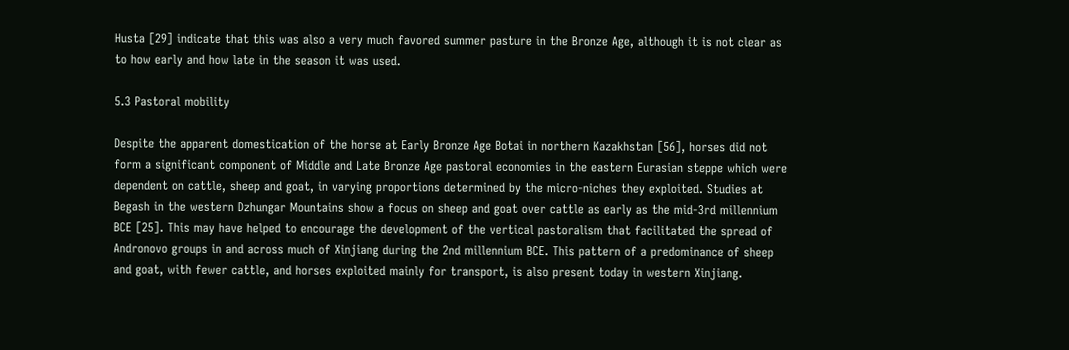Husta [29] indicate that this was also a very much favored summer pasture in the Bronze Age, although it is not clear as to how early and how late in the season it was used.

5.3 Pastoral mobility

Despite the apparent domestication of the horse at Early Bronze Age Botai in northern Kazakhstan [56], horses did not form a significant component of Middle and Late Bronze Age pastoral economies in the eastern Eurasian steppe which were dependent on cattle, sheep and goat, in varying proportions determined by the micro-niches they exploited. Studies at Begash in the western Dzhungar Mountains show a focus on sheep and goat over cattle as early as the mid-3rd millennium BCE [25]. This may have helped to encourage the development of the vertical pastoralism that facilitated the spread of Andronovo groups in and across much of Xinjiang during the 2nd millennium BCE. This pattern of a predominance of sheep and goat, with fewer cattle, and horses exploited mainly for transport, is also present today in western Xinjiang.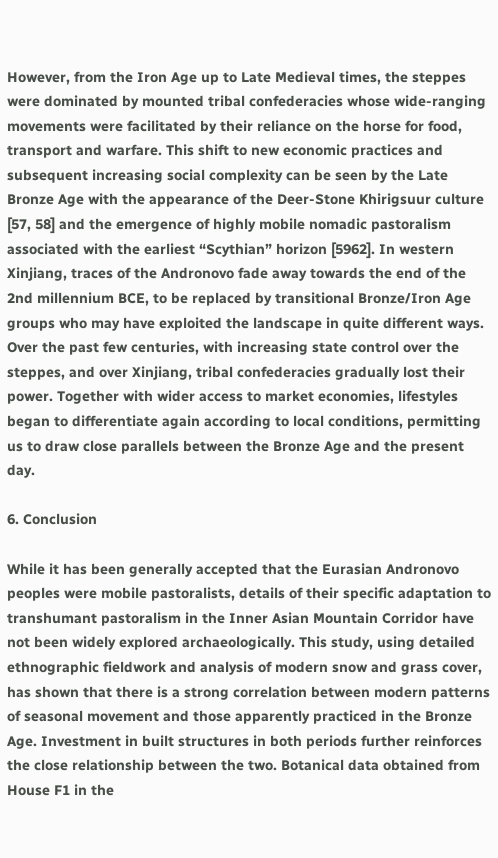However, from the Iron Age up to Late Medieval times, the steppes were dominated by mounted tribal confederacies whose wide-ranging movements were facilitated by their reliance on the horse for food, transport and warfare. This shift to new economic practices and subsequent increasing social complexity can be seen by the Late Bronze Age with the appearance of the Deer-Stone Khirigsuur culture [57, 58] and the emergence of highly mobile nomadic pastoralism associated with the earliest “Scythian” horizon [5962]. In western Xinjiang, traces of the Andronovo fade away towards the end of the 2nd millennium BCE, to be replaced by transitional Bronze/Iron Age groups who may have exploited the landscape in quite different ways. Over the past few centuries, with increasing state control over the steppes, and over Xinjiang, tribal confederacies gradually lost their power. Together with wider access to market economies, lifestyles began to differentiate again according to local conditions, permitting us to draw close parallels between the Bronze Age and the present day.

6. Conclusion

While it has been generally accepted that the Eurasian Andronovo peoples were mobile pastoralists, details of their specific adaptation to transhumant pastoralism in the Inner Asian Mountain Corridor have not been widely explored archaeologically. This study, using detailed ethnographic fieldwork and analysis of modern snow and grass cover, has shown that there is a strong correlation between modern patterns of seasonal movement and those apparently practiced in the Bronze Age. Investment in built structures in both periods further reinforces the close relationship between the two. Botanical data obtained from House F1 in the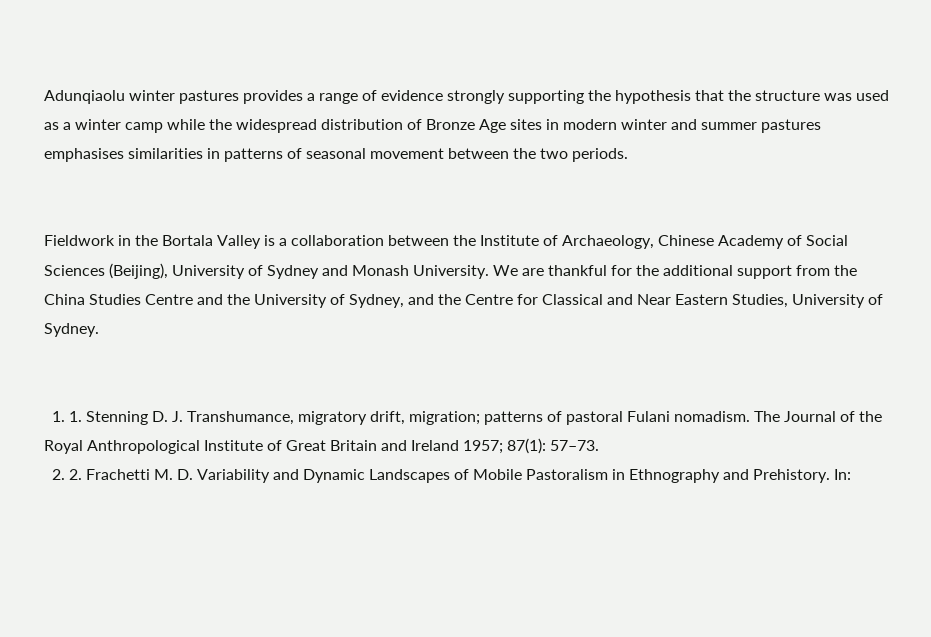Adunqiaolu winter pastures provides a range of evidence strongly supporting the hypothesis that the structure was used as a winter camp while the widespread distribution of Bronze Age sites in modern winter and summer pastures emphasises similarities in patterns of seasonal movement between the two periods.


Fieldwork in the Bortala Valley is a collaboration between the Institute of Archaeology, Chinese Academy of Social Sciences (Beijing), University of Sydney and Monash University. We are thankful for the additional support from the China Studies Centre and the University of Sydney, and the Centre for Classical and Near Eastern Studies, University of Sydney.


  1. 1. Stenning D. J. Transhumance, migratory drift, migration; patterns of pastoral Fulani nomadism. The Journal of the Royal Anthropological Institute of Great Britain and Ireland 1957; 87(1): 57–73.
  2. 2. Frachetti M. D. Variability and Dynamic Landscapes of Mobile Pastoralism in Ethnography and Prehistory. In: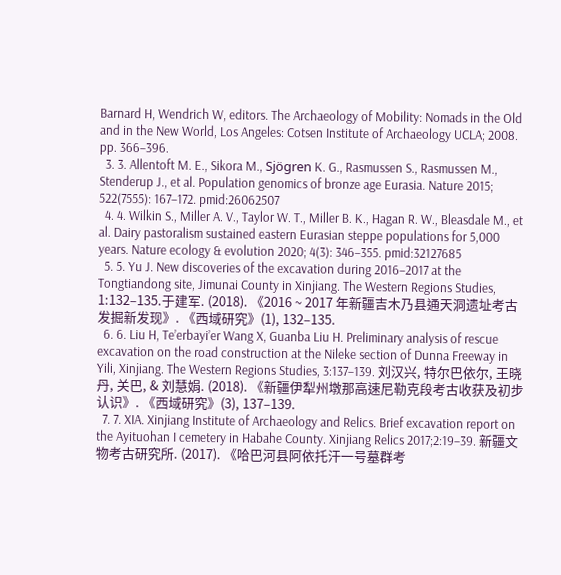Barnard H, Wendrich W, editors. The Archaeology of Mobility: Nomads in the Old and in the New World, Los Angeles: Cotsen Institute of Archaeology UCLA; 2008. pp. 366–396.
  3. 3. Allentoft M. E., Sikora M., Sjögren K. G., Rasmussen S., Rasmussen M., Stenderup J., et al. Population genomics of bronze age Eurasia. Nature 2015; 522(7555): 167–172. pmid:26062507
  4. 4. Wilkin S., Miller A. V., Taylor W. T., Miller B. K., Hagan R. W., Bleasdale M., et al. Dairy pastoralism sustained eastern Eurasian steppe populations for 5,000 years. Nature ecology & evolution 2020; 4(3): 346–355. pmid:32127685
  5. 5. Yu J. New discoveries of the excavation during 2016–2017 at the Tongtiandong site, Jimunai County in Xinjiang. The Western Regions Studies, 1:132–135.于建军. (2018). 《2016 ~ 2017 年新疆吉木乃县通天洞遗址考古发掘新发现》. 《西域研究》(1), 132–135.
  6. 6. Liu H, Te’erbayi’er Wang X, Guanba Liu H. Preliminary analysis of rescue excavation on the road construction at the Nileke section of Dunna Freeway in Yili, Xinjiang. The Western Regions Studies, 3:137–139. 刘汉兴, 特尔巴依尔, 王晓丹, 关巴, & 刘慧娟. (2018). 《新疆伊犁州墩那高速尼勒克段考古收获及初步认识》. 《西域研究》(3), 137–139.
  7. 7. XIA. Xinjiang Institute of Archaeology and Relics. Brief excavation report on the Ayituohan I cemetery in Habahe County. Xinjiang Relics 2017;2:19–39. 新疆文物考古研究所. (2017). 《哈巴河县阿依托汗一号墓群考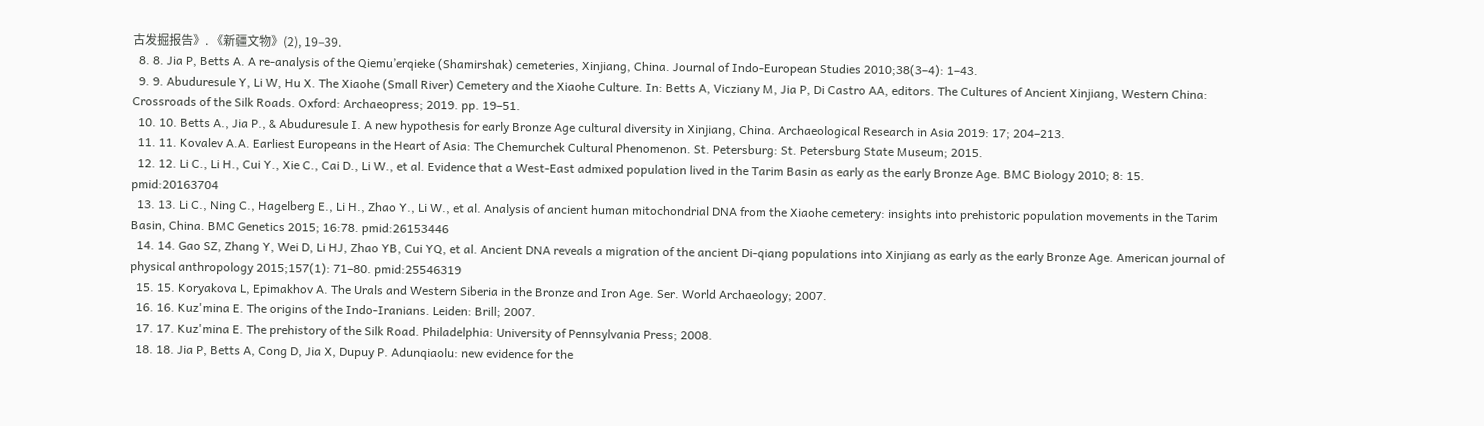古发掘报告》. 《新疆文物》(2), 19–39.
  8. 8. Jia P, Betts A. A re-analysis of the Qiemu’erqieke (Shamirshak) cemeteries, Xinjiang, China. Journal of Indo-European Studies 2010;38(3–4): 1–43.
  9. 9. Abuduresule Y, Li W, Hu X. The Xiaohe (Small River) Cemetery and the Xiaohe Culture. In: Betts A, Vicziany M, Jia P, Di Castro AA, editors. The Cultures of Ancient Xinjiang, Western China: Crossroads of the Silk Roads. Oxford: Archaeopress; 2019. pp. 19–51.
  10. 10. Betts A., Jia P., & Abuduresule I. A new hypothesis for early Bronze Age cultural diversity in Xinjiang, China. Archaeological Research in Asia 2019: 17; 204–213.
  11. 11. Kovalev A.A. Earliest Europeans in the Heart of Asia: The Chemurchek Cultural Phenomenon. St. Petersburg: St. Petersburg State Museum; 2015.
  12. 12. Li C., Li H., Cui Y., Xie C., Cai D., Li W., et al. Evidence that a West-East admixed population lived in the Tarim Basin as early as the early Bronze Age. BMC Biology 2010; 8: 15. pmid:20163704
  13. 13. Li C., Ning C., Hagelberg E., Li H., Zhao Y., Li W., et al. Analysis of ancient human mitochondrial DNA from the Xiaohe cemetery: insights into prehistoric population movements in the Tarim Basin, China. BMC Genetics 2015; 16:78. pmid:26153446
  14. 14. Gao SZ, Zhang Y, Wei D, Li HJ, Zhao YB, Cui YQ, et al. Ancient DNA reveals a migration of the ancient Di‐qiang populations into Xinjiang as early as the early Bronze Age. American journal of physical anthropology 2015;157(1): 71–80. pmid:25546319
  15. 15. Koryakova L, Epimakhov A. The Urals and Western Siberia in the Bronze and Iron Age. Ser. World Archaeology; 2007.
  16. 16. Kuz'mina E. The origins of the Indo-Iranians. Leiden: Brill; 2007.
  17. 17. Kuz'mina E. The prehistory of the Silk Road. Philadelphia: University of Pennsylvania Press; 2008.
  18. 18. Jia P, Betts A, Cong D, Jia X, Dupuy P. Adunqiaolu: new evidence for the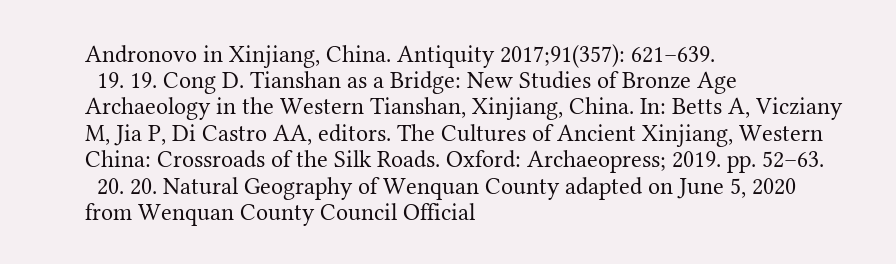Andronovo in Xinjiang, China. Antiquity 2017;91(357): 621–639.
  19. 19. Cong D. Tianshan as a Bridge: New Studies of Bronze Age Archaeology in the Western Tianshan, Xinjiang, China. In: Betts A, Vicziany M, Jia P, Di Castro AA, editors. The Cultures of Ancient Xinjiang, Western China: Crossroads of the Silk Roads. Oxford: Archaeopress; 2019. pp. 52–63.
  20. 20. Natural Geography of Wenquan County adapted on June 5, 2020 from Wenquan County Council Official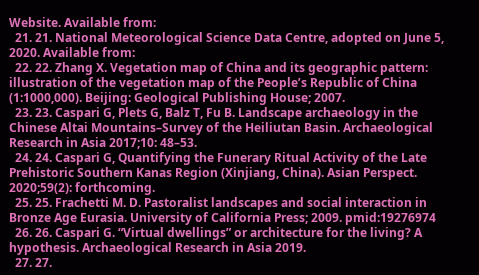Website. Available from:
  21. 21. National Meteorological Science Data Centre, adopted on June 5, 2020. Available from:
  22. 22. Zhang X. Vegetation map of China and its geographic pattern: illustration of the vegetation map of the People’s Republic of China (1:1000,000). Beijing: Geological Publishing House; 2007.
  23. 23. Caspari G, Plets G, Balz T, Fu B. Landscape archaeology in the Chinese Altai Mountains–Survey of the Heiliutan Basin. Archaeological Research in Asia 2017;10: 48–53.
  24. 24. Caspari G, Quantifying the Funerary Ritual Activity of the Late Prehistoric Southern Kanas Region (Xinjiang, China). Asian Perspect. 2020;59(2): forthcoming.
  25. 25. Frachetti M. D. Pastoralist landscapes and social interaction in Bronze Age Eurasia. University of California Press; 2009. pmid:19276974
  26. 26. Caspari G. “Virtual dwellings” or architecture for the living? A hypothesis. Archaeological Research in Asia 2019.
  27. 27.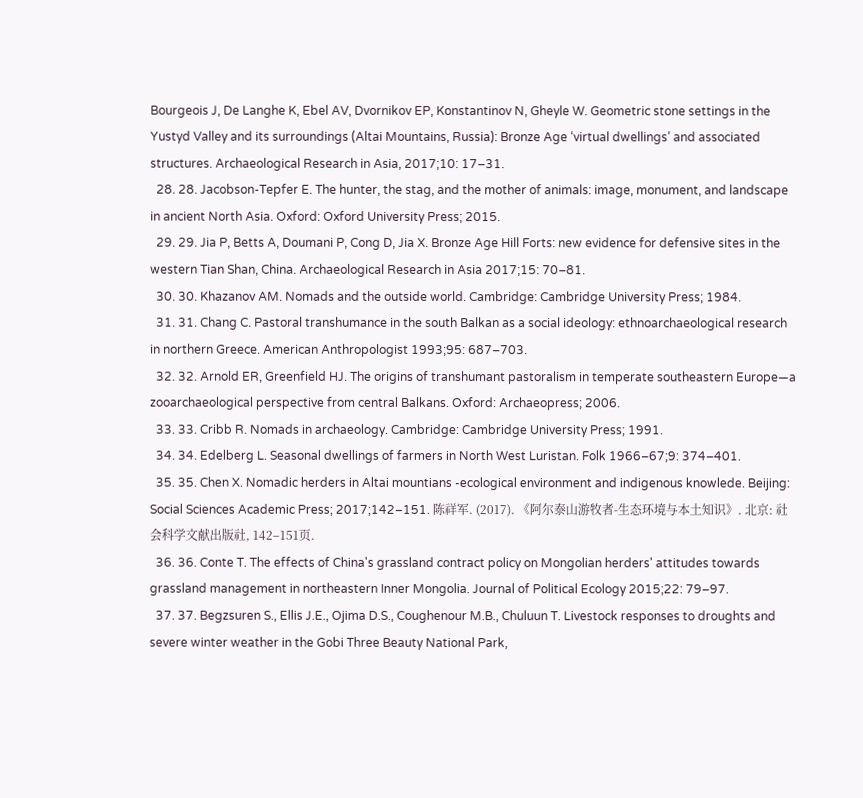Bourgeois J, De Langhe K, Ebel AV, Dvornikov EP, Konstantinov N, Gheyle W. Geometric stone settings in the Yustyd Valley and its surroundings (Altai Mountains, Russia): Bronze Age ‘virtual dwellings’ and associated structures. Archaeological Research in Asia, 2017;10: 17–31.
  28. 28. Jacobson-Tepfer E. The hunter, the stag, and the mother of animals: image, monument, and landscape in ancient North Asia. Oxford: Oxford University Press; 2015.
  29. 29. Jia P, Betts A, Doumani P, Cong D, Jia X. Bronze Age Hill Forts: new evidence for defensive sites in the western Tian Shan, China. Archaeological Research in Asia 2017;15: 70–81.
  30. 30. Khazanov AM. Nomads and the outside world. Cambridge: Cambridge University Press; 1984.
  31. 31. Chang C. Pastoral transhumance in the south Balkan as a social ideology: ethnoarchaeological research in northern Greece. American Anthropologist 1993;95: 687–703.
  32. 32. Arnold ER, Greenfield HJ. The origins of transhumant pastoralism in temperate southeastern Europe—a zooarchaeological perspective from central Balkans. Oxford: Archaeopress; 2006.
  33. 33. Cribb R. Nomads in archaeology. Cambridge: Cambridge University Press; 1991.
  34. 34. Edelberg L. Seasonal dwellings of farmers in North West Luristan. Folk 1966–67;9: 374–401.
  35. 35. Chen X. Nomadic herders in Altai mountians -ecological environment and indigenous knowlede. Beijing: Social Sciences Academic Press; 2017;142–151. 陈祥军. (2017). 《阿尔泰山游牧者-生态环境与本土知识》. 北京: 社会科学文献出版社, 142–151页.
  36. 36. Conte T. The effects of China's grassland contract policy on Mongolian herders' attitudes towards grassland management in northeastern Inner Mongolia. Journal of Political Ecology 2015;22: 79–97.
  37. 37. Begzsuren S., Ellis J.E., Ojima D.S., Coughenour M.B., Chuluun T. Livestock responses to droughts and severe winter weather in the Gobi Three Beauty National Park,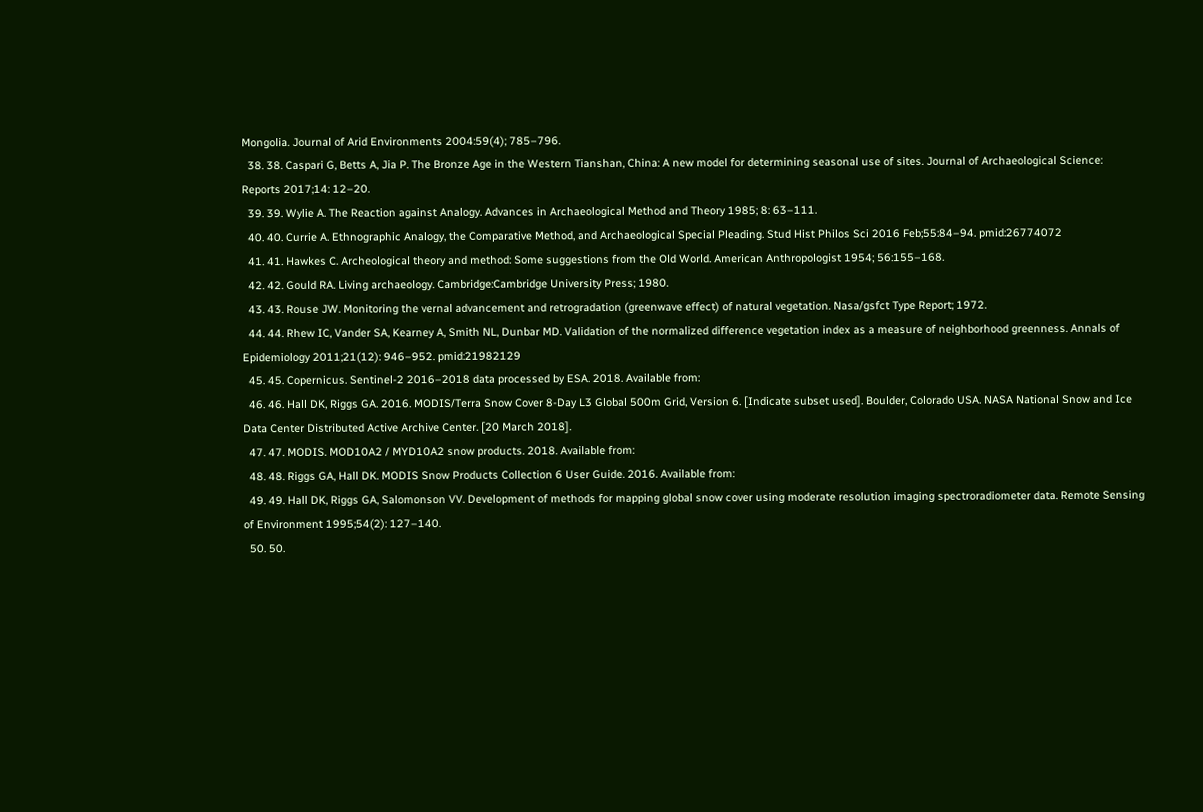Mongolia. Journal of Arid Environments 2004:59(4); 785–796.
  38. 38. Caspari G, Betts A, Jia P. The Bronze Age in the Western Tianshan, China: A new model for determining seasonal use of sites. Journal of Archaeological Science: Reports 2017;14: 12–20.
  39. 39. Wylie A. The Reaction against Analogy. Advances in Archaeological Method and Theory 1985; 8: 63–111.
  40. 40. Currie A. Ethnographic Analogy, the Comparative Method, and Archaeological Special Pleading. Stud Hist Philos Sci 2016 Feb;55:84–94. pmid:26774072
  41. 41. Hawkes C. Archeological theory and method: Some suggestions from the Old World. American Anthropologist 1954; 56:155–168.
  42. 42. Gould RA. Living archaeology. Cambridge:Cambridge University Press; 1980.
  43. 43. Rouse JW. Monitoring the vernal advancement and retrogradation (greenwave effect) of natural vegetation. Nasa/gsfct Type Report; 1972.
  44. 44. Rhew IC, Vander SA, Kearney A, Smith NL, Dunbar MD. Validation of the normalized difference vegetation index as a measure of neighborhood greenness. Annals of Epidemiology 2011;21(12): 946–952. pmid:21982129
  45. 45. Copernicus. Sentinel-2 2016–2018 data processed by ESA. 2018. Available from:
  46. 46. Hall DK, Riggs GA. 2016. MODIS/Terra Snow Cover 8-Day L3 Global 500m Grid, Version 6. [Indicate subset used]. Boulder, Colorado USA. NASA National Snow and Ice Data Center Distributed Active Archive Center. [20 March 2018].
  47. 47. MODIS. MOD10A2 / MYD10A2 snow products. 2018. Available from:
  48. 48. Riggs GA, Hall DK. MODIS Snow Products Collection 6 User Guide. 2016. Available from:
  49. 49. Hall DK, Riggs GA, Salomonson VV. Development of methods for mapping global snow cover using moderate resolution imaging spectroradiometer data. Remote Sensing of Environment 1995;54(2): 127–140.
  50. 50.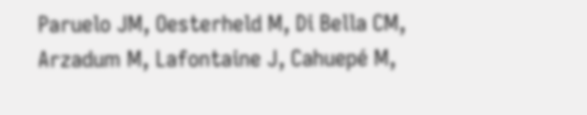Paruelo JM, Oesterheld M, Di Bella CM, Arzadum M, Lafontaine J, Cahuepé M,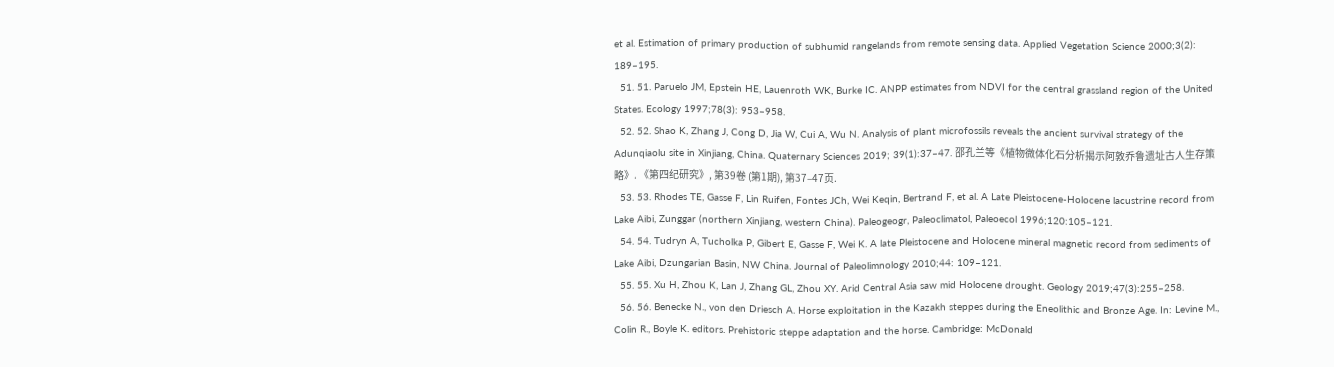et al. Estimation of primary production of subhumid rangelands from remote sensing data. Applied Vegetation Science 2000;3(2): 189–195.
  51. 51. Paruelo JM, Epstein HE, Lauenroth WK, Burke IC. ANPP estimates from NDVI for the central grassland region of the United States. Ecology 1997;78(3): 953–958.
  52. 52. Shao K, Zhang J, Cong D, Jia W, Cui A, Wu N. Analysis of plant microfossils reveals the ancient survival strategy of the Adunqiaolu site in Xinjiang, China. Quaternary Sciences 2019; 39(1):37–47. 邵孔兰等《植物微体化石分析揭示阿敦乔鲁遗址古人生存策略》. 《第四纪研究》, 第39卷 (第1期), 第37–47页.
  53. 53. Rhodes TE, Gasse F, Lin Ruifen, Fontes JCh, Wei Keqin, Bertrand F, et al. A Late Pleistocene-Holocene lacustrine record from Lake Aibi, Zunggar (northern Xinjiang, western China). Paleogeogr, Paleoclimatol, Paleoecol 1996;120:105–121.
  54. 54. Tudryn A, Tucholka P, Gibert E, Gasse F, Wei K. A late Pleistocene and Holocene mineral magnetic record from sediments of Lake Aibi, Dzungarian Basin, NW China. Journal of Paleolimnology 2010;44: 109–121.
  55. 55. Xu H, Zhou K, Lan J, Zhang GL, Zhou XY. Arid Central Asia saw mid Holocene drought. Geology 2019;47(3):255–258.
  56. 56. Benecke N., von den Driesch A. Horse exploitation in the Kazakh steppes during the Eneolithic and Bronze Age. In: Levine M., Colin R., Boyle K. editors. Prehistoric steppe adaptation and the horse. Cambridge: McDonald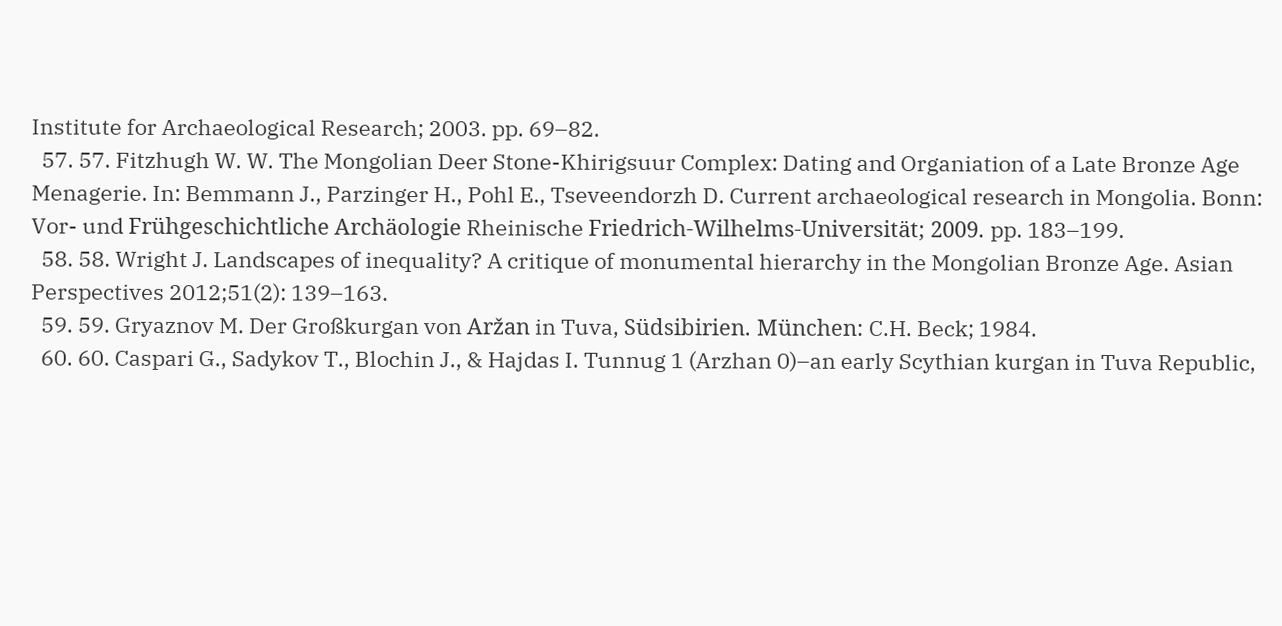Institute for Archaeological Research; 2003. pp. 69–82.
  57. 57. Fitzhugh W. W. The Mongolian Deer Stone-Khirigsuur Complex: Dating and Organiation of a Late Bronze Age Menagerie. In: Bemmann J., Parzinger H., Pohl E., Tseveendorzh D. Current archaeological research in Mongolia. Bonn: Vor- und Frühgeschichtliche Archäologie Rheinische Friedrich-Wilhelms-Universität; 2009. pp. 183–199.
  58. 58. Wright J. Landscapes of inequality? A critique of monumental hierarchy in the Mongolian Bronze Age. Asian Perspectives 2012;51(2): 139–163.
  59. 59. Gryaznov M. Der Großkurgan von Aržan in Tuva, Südsibirien. München: C.H. Beck; 1984.
  60. 60. Caspari G., Sadykov T., Blochin J., & Hajdas I. Tunnug 1 (Arzhan 0)–an early Scythian kurgan in Tuva Republic,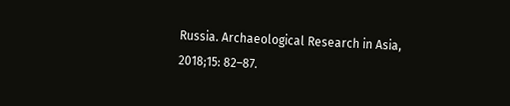Russia. Archaeological Research in Asia, 2018;15: 82–87.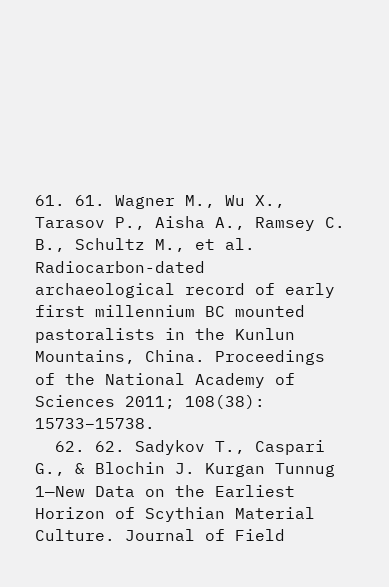61. 61. Wagner M., Wu X., Tarasov P., Aisha A., Ramsey C. B., Schultz M., et al. Radiocarbon-dated archaeological record of early first millennium BC mounted pastoralists in the Kunlun Mountains, China. Proceedings of the National Academy of Sciences 2011; 108(38): 15733–15738.
  62. 62. Sadykov T., Caspari G., & Blochin J. Kurgan Tunnug 1—New Data on the Earliest Horizon of Scythian Material Culture. Journal of Field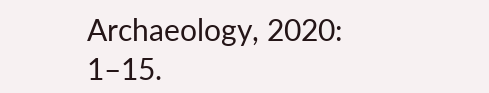Archaeology, 2020: 1–15.